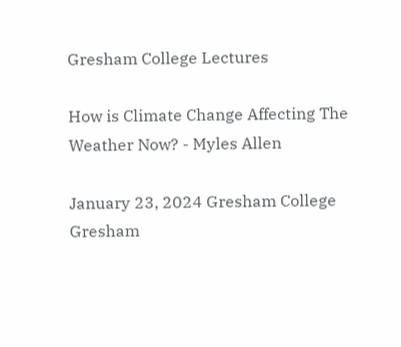Gresham College Lectures

How is Climate Change Affecting The Weather Now? - Myles Allen

January 23, 2024 Gresham College
Gresham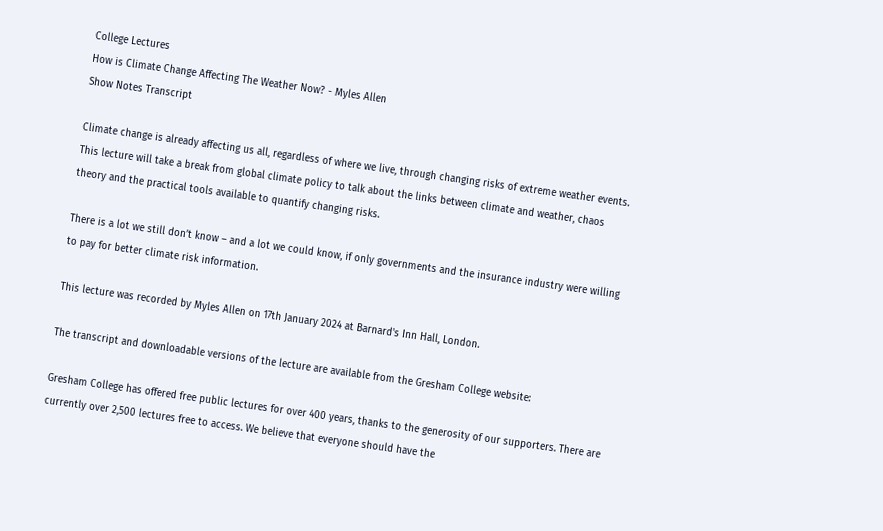College Lectures
How is Climate Change Affecting The Weather Now? - Myles Allen
Show Notes Transcript

Climate change is already affecting us all, regardless of where we live, through changing risks of extreme weather events. This lecture will take a break from global climate policy to talk about the links between climate and weather, chaos theory and the practical tools available to quantify changing risks.

There is a lot we still don’t know – and a lot we could know, if only governments and the insurance industry were willing to pay for better climate risk information.

This lecture was recorded by Myles Allen on 17th January 2024 at Barnard's Inn Hall, London.

The transcript and downloadable versions of the lecture are available from the Gresham College website:

Gresham College has offered free public lectures for over 400 years, thanks to the generosity of our supporters. There are currently over 2,500 lectures free to access. We believe that everyone should have the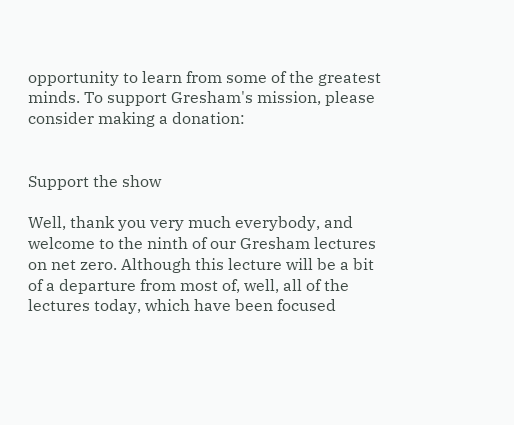opportunity to learn from some of the greatest minds. To support Gresham's mission, please consider making a donation:


Support the show

Well, thank you very much everybody, and welcome to the ninth of our Gresham lectures on net zero. Although this lecture will be a bit of a departure from most of, well, all of the lectures today, which have been focused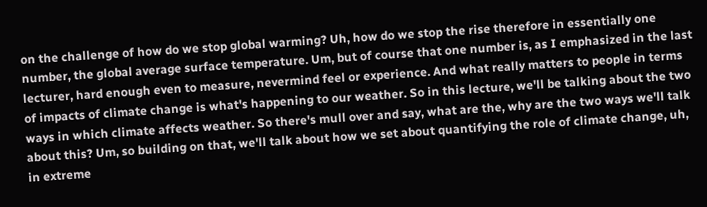on the challenge of how do we stop global warming? Uh, how do we stop the rise therefore in essentially one number, the global average surface temperature. Um, but of course that one number is, as I emphasized in the last lecturer, hard enough even to measure, nevermind feel or experience. And what really matters to people in terms of impacts of climate change is what's happening to our weather. So in this lecture, we'll be talking about the two ways in which climate affects weather. So there's mull over and say, what are the, why are the two ways we'll talk about this? Um, so building on that, we'll talk about how we set about quantifying the role of climate change, uh, in extreme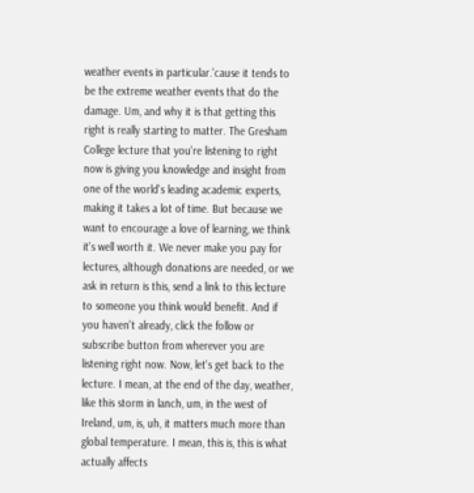weather events in particular.'cause it tends to be the extreme weather events that do the damage. Um, and why it is that getting this right is really starting to matter. The Gresham College lecture that you're listening to right now is giving you knowledge and insight from one of the world's leading academic experts, making it takes a lot of time. But because we want to encourage a love of learning, we think it's well worth it. We never make you pay for lectures, although donations are needed, or we ask in return is this, send a link to this lecture to someone you think would benefit. And if you haven't already, click the follow or subscribe button from wherever you are listening right now. Now, let's get back to the lecture. I mean, at the end of the day, weather, like this storm in lanch, um, in the west of Ireland, um, is, uh, it matters much more than global temperature. I mean, this is, this is what actually affects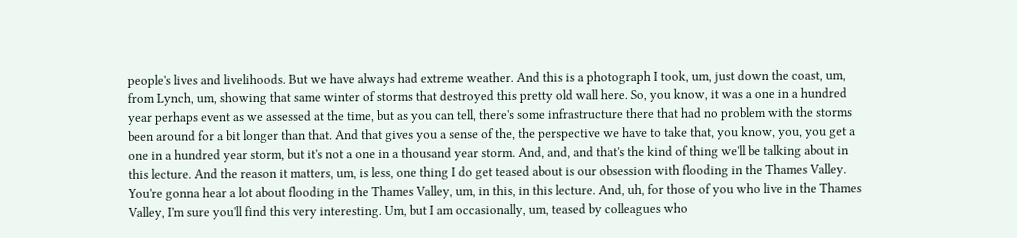people's lives and livelihoods. But we have always had extreme weather. And this is a photograph I took, um, just down the coast, um, from Lynch, um, showing that same winter of storms that destroyed this pretty old wall here. So, you know, it was a one in a hundred year perhaps event as we assessed at the time, but as you can tell, there's some infrastructure there that had no problem with the storms been around for a bit longer than that. And that gives you a sense of the, the perspective we have to take that, you know, you, you get a one in a hundred year storm, but it's not a one in a thousand year storm. And, and, and that's the kind of thing we'll be talking about in this lecture. And the reason it matters, um, is less, one thing I do get teased about is our obsession with flooding in the Thames Valley. You're gonna hear a lot about flooding in the Thames Valley, um, in this, in this lecture. And, uh, for those of you who live in the Thames Valley, I'm sure you'll find this very interesting. Um, but I am occasionally, um, teased by colleagues who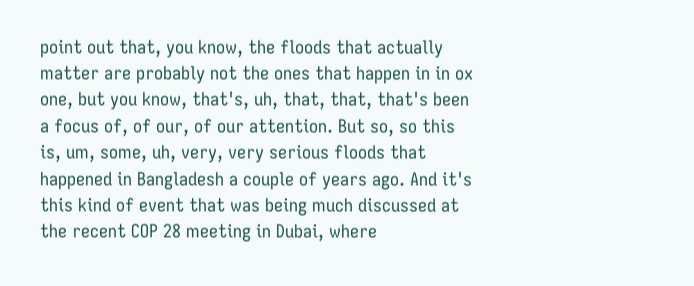point out that, you know, the floods that actually matter are probably not the ones that happen in in ox one, but you know, that's, uh, that, that, that's been a focus of, of our, of our attention. But so, so this is, um, some, uh, very, very serious floods that happened in Bangladesh a couple of years ago. And it's this kind of event that was being much discussed at the recent COP 28 meeting in Dubai, where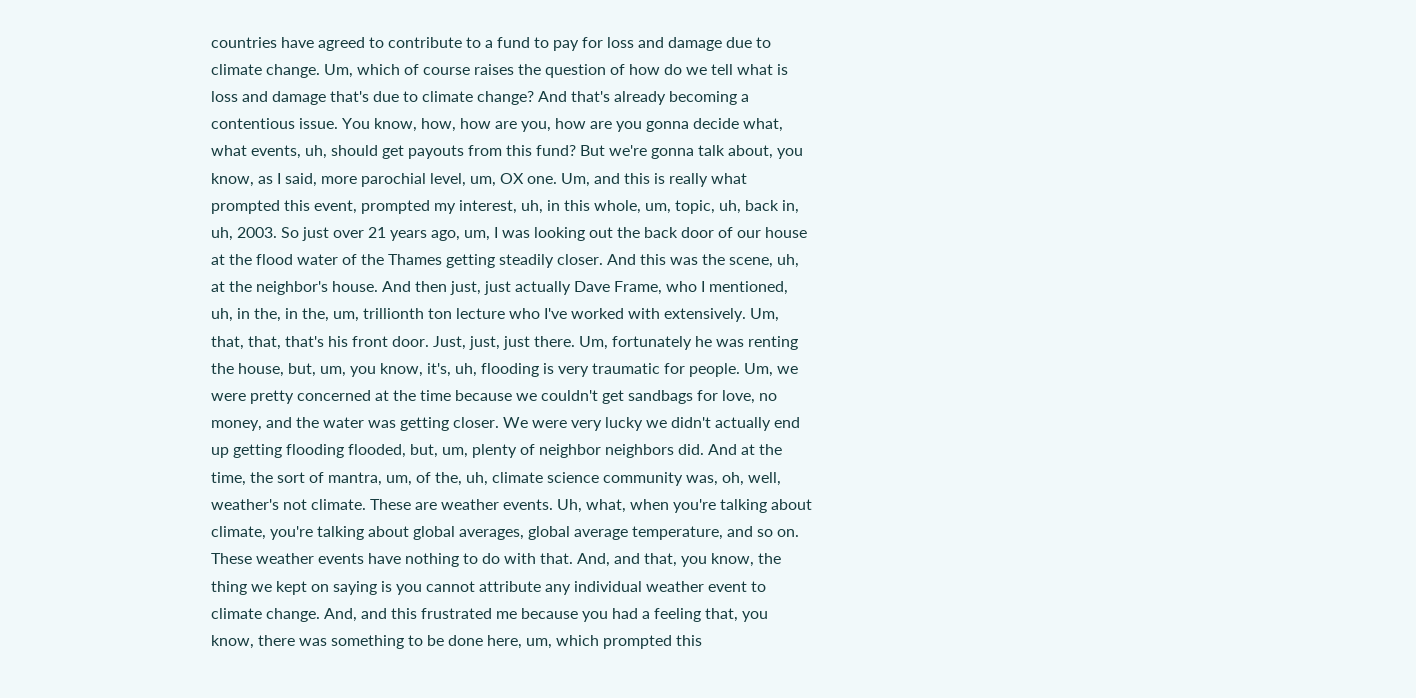countries have agreed to contribute to a fund to pay for loss and damage due to climate change. Um, which of course raises the question of how do we tell what is loss and damage that's due to climate change? And that's already becoming a contentious issue. You know, how, how are you, how are you gonna decide what, what events, uh, should get payouts from this fund? But we're gonna talk about, you know, as I said, more parochial level, um, OX one. Um, and this is really what prompted this event, prompted my interest, uh, in this whole, um, topic, uh, back in, uh, 2003. So just over 21 years ago, um, I was looking out the back door of our house at the flood water of the Thames getting steadily closer. And this was the scene, uh, at the neighbor's house. And then just, just actually Dave Frame, who I mentioned, uh, in the, in the, um, trillionth ton lecture who I've worked with extensively. Um, that, that, that's his front door. Just, just, just there. Um, fortunately he was renting the house, but, um, you know, it's, uh, flooding is very traumatic for people. Um, we were pretty concerned at the time because we couldn't get sandbags for love, no money, and the water was getting closer. We were very lucky we didn't actually end up getting flooding flooded, but, um, plenty of neighbor neighbors did. And at the time, the sort of mantra, um, of the, uh, climate science community was, oh, well, weather's not climate. These are weather events. Uh, what, when you're talking about climate, you're talking about global averages, global average temperature, and so on. These weather events have nothing to do with that. And, and that, you know, the thing we kept on saying is you cannot attribute any individual weather event to climate change. And, and this frustrated me because you had a feeling that, you know, there was something to be done here, um, which prompted this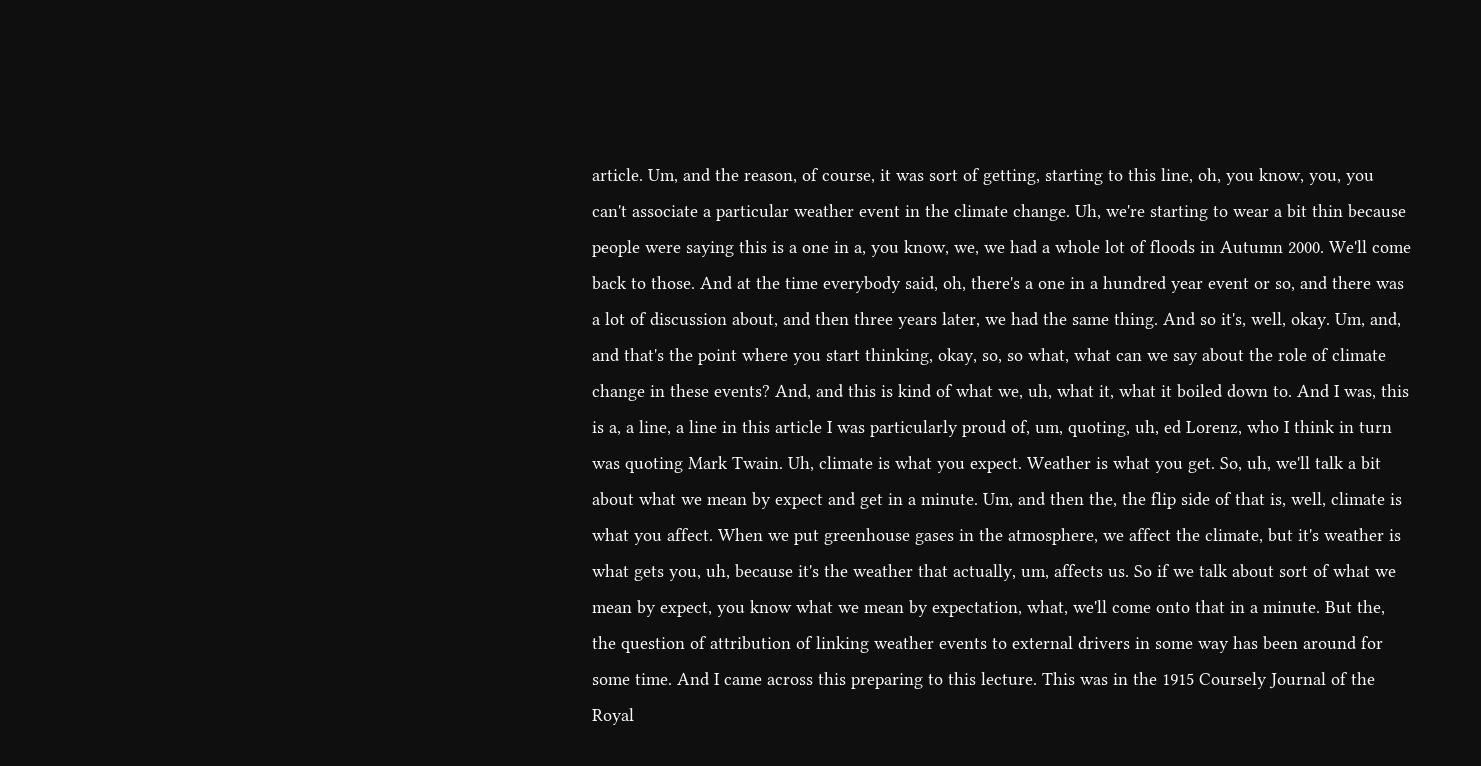article. Um, and the reason, of course, it was sort of getting, starting to this line, oh, you know, you, you can't associate a particular weather event in the climate change. Uh, we're starting to wear a bit thin because people were saying this is a one in a, you know, we, we had a whole lot of floods in Autumn 2000. We'll come back to those. And at the time everybody said, oh, there's a one in a hundred year event or so, and there was a lot of discussion about, and then three years later, we had the same thing. And so it's, well, okay. Um, and, and that's the point where you start thinking, okay, so, so what, what can we say about the role of climate change in these events? And, and this is kind of what we, uh, what it, what it boiled down to. And I was, this is a, a line, a line in this article I was particularly proud of, um, quoting, uh, ed Lorenz, who I think in turn was quoting Mark Twain. Uh, climate is what you expect. Weather is what you get. So, uh, we'll talk a bit about what we mean by expect and get in a minute. Um, and then the, the flip side of that is, well, climate is what you affect. When we put greenhouse gases in the atmosphere, we affect the climate, but it's weather is what gets you, uh, because it's the weather that actually, um, affects us. So if we talk about sort of what we mean by expect, you know what we mean by expectation, what, we'll come onto that in a minute. But the, the question of attribution of linking weather events to external drivers in some way has been around for some time. And I came across this preparing to this lecture. This was in the 1915 Coursely Journal of the Royal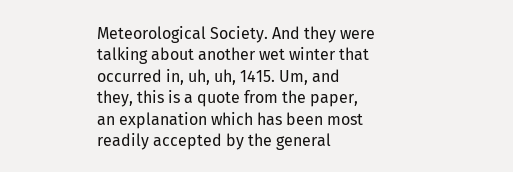Meteorological Society. And they were talking about another wet winter that occurred in, uh, uh, 1415. Um, and they, this is a quote from the paper, an explanation which has been most readily accepted by the general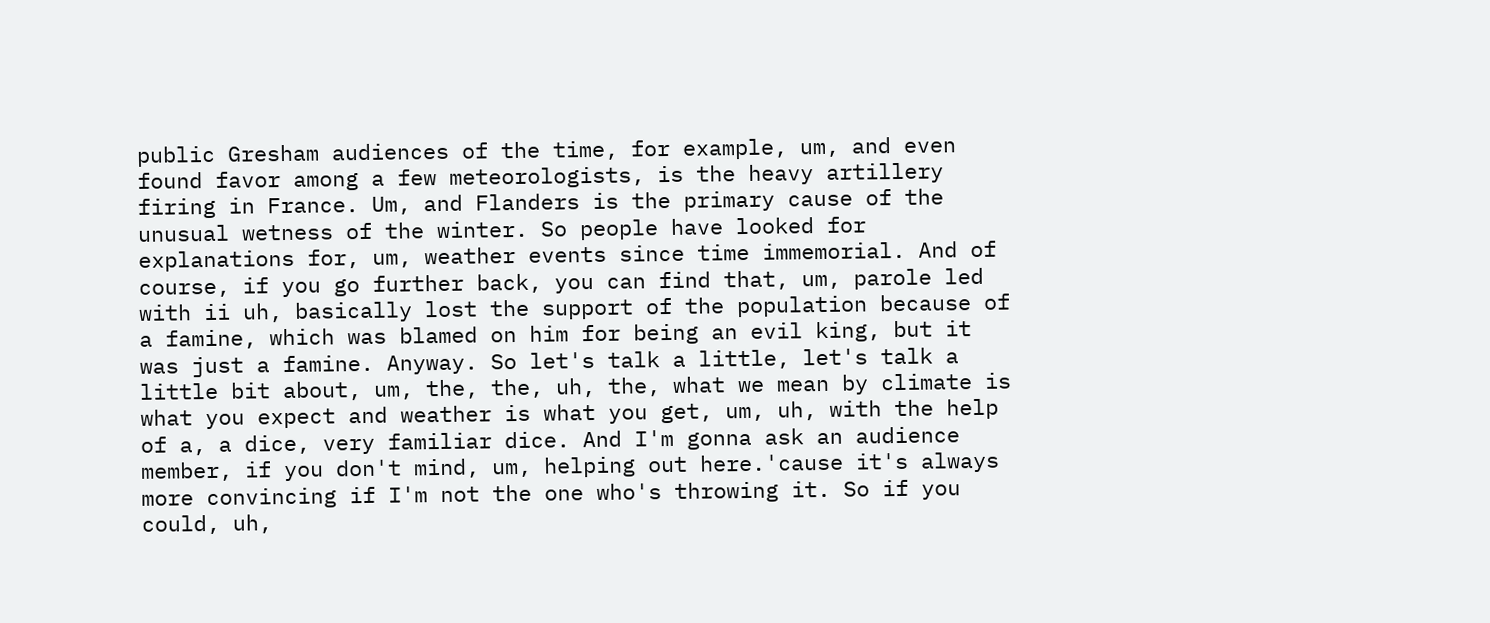public Gresham audiences of the time, for example, um, and even found favor among a few meteorologists, is the heavy artillery firing in France. Um, and Flanders is the primary cause of the unusual wetness of the winter. So people have looked for explanations for, um, weather events since time immemorial. And of course, if you go further back, you can find that, um, parole led with ii uh, basically lost the support of the population because of a famine, which was blamed on him for being an evil king, but it was just a famine. Anyway. So let's talk a little, let's talk a little bit about, um, the, the, uh, the, what we mean by climate is what you expect and weather is what you get, um, uh, with the help of a, a dice, very familiar dice. And I'm gonna ask an audience member, if you don't mind, um, helping out here.'cause it's always more convincing if I'm not the one who's throwing it. So if you could, uh,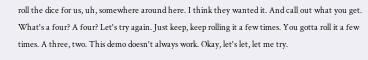roll the dice for us, uh, somewhere around here. I think they wanted it. And call out what you get. What's a four? A four? Let's try again. Just keep, keep rolling it a few times. You gotta roll it a few times. A three, two. This demo doesn't always work. Okay, let's let, let me try.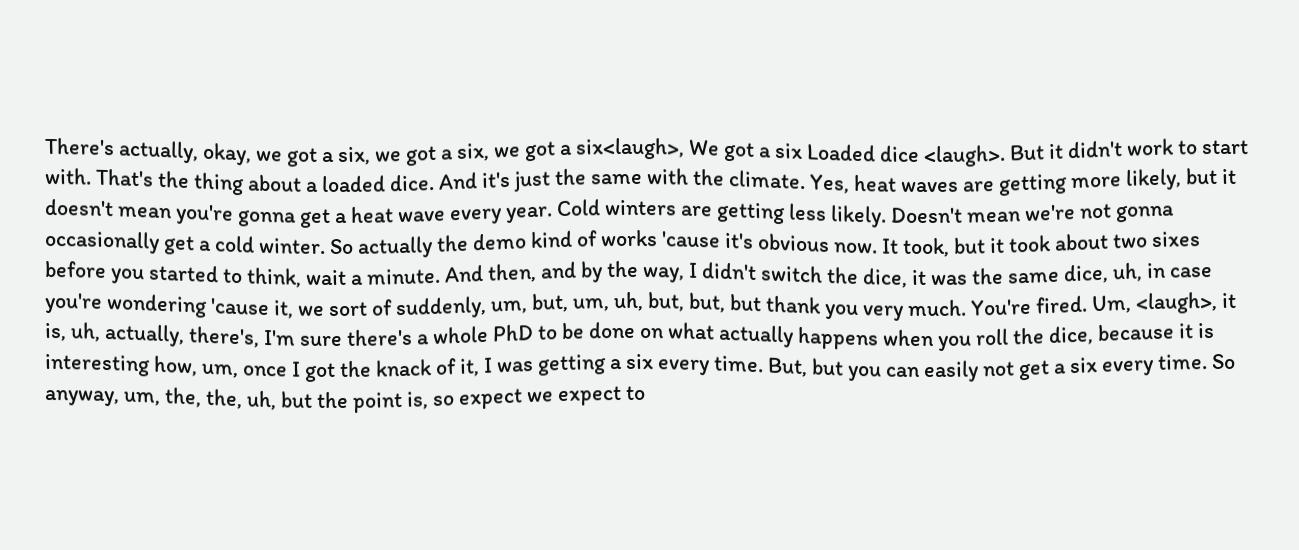There's actually, okay, we got a six, we got a six, we got a six<laugh>, We got a six Loaded dice <laugh>. But it didn't work to start with. That's the thing about a loaded dice. And it's just the same with the climate. Yes, heat waves are getting more likely, but it doesn't mean you're gonna get a heat wave every year. Cold winters are getting less likely. Doesn't mean we're not gonna occasionally get a cold winter. So actually the demo kind of works 'cause it's obvious now. It took, but it took about two sixes before you started to think, wait a minute. And then, and by the way, I didn't switch the dice, it was the same dice, uh, in case you're wondering 'cause it, we sort of suddenly, um, but, um, uh, but, but, but thank you very much. You're fired. Um, <laugh>, it is, uh, actually, there's, I'm sure there's a whole PhD to be done on what actually happens when you roll the dice, because it is interesting how, um, once I got the knack of it, I was getting a six every time. But, but you can easily not get a six every time. So anyway, um, the, the, uh, but the point is, so expect we expect to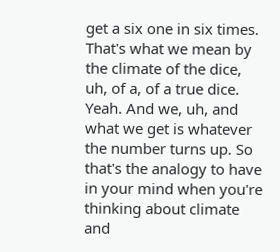get a six one in six times. That's what we mean by the climate of the dice, uh, of a, of a true dice. Yeah. And we, uh, and what we get is whatever the number turns up. So that's the analogy to have in your mind when you're thinking about climate and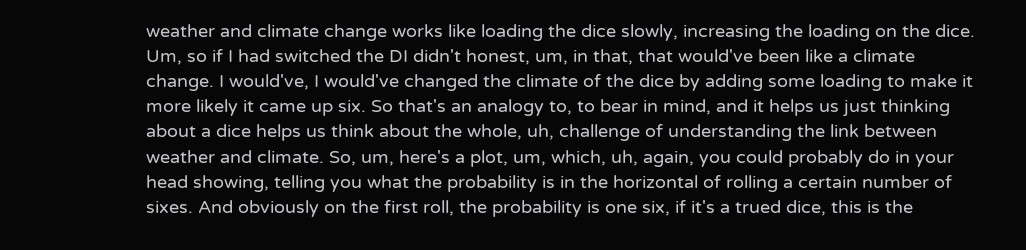weather and climate change works like loading the dice slowly, increasing the loading on the dice. Um, so if I had switched the DI didn't honest, um, in that, that would've been like a climate change. I would've, I would've changed the climate of the dice by adding some loading to make it more likely it came up six. So that's an analogy to, to bear in mind, and it helps us just thinking about a dice helps us think about the whole, uh, challenge of understanding the link between weather and climate. So, um, here's a plot, um, which, uh, again, you could probably do in your head showing, telling you what the probability is in the horizontal of rolling a certain number of sixes. And obviously on the first roll, the probability is one six, if it's a trued dice, this is the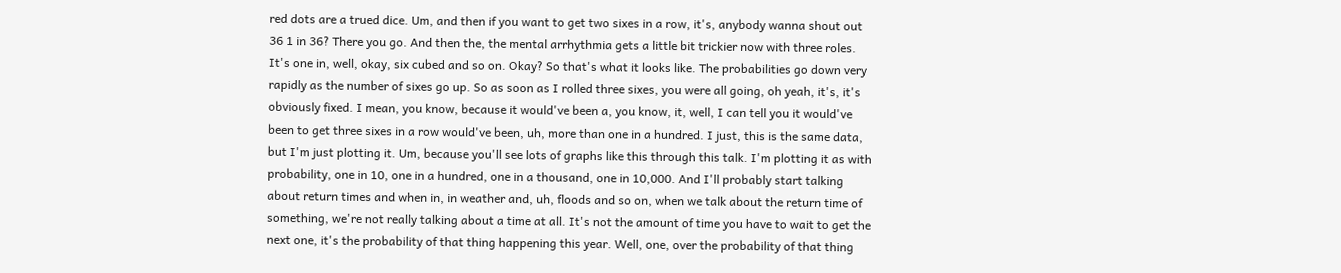red dots are a trued dice. Um, and then if you want to get two sixes in a row, it's, anybody wanna shout out 36 1 in 36? There you go. And then the, the mental arrhythmia gets a little bit trickier now with three roles. It's one in, well, okay, six cubed and so on. Okay? So that's what it looks like. The probabilities go down very rapidly as the number of sixes go up. So as soon as I rolled three sixes, you were all going, oh yeah, it's, it's obviously fixed. I mean, you know, because it would've been a, you know, it, well, I can tell you it would've been to get three sixes in a row would've been, uh, more than one in a hundred. I just, this is the same data, but I'm just plotting it. Um, because you'll see lots of graphs like this through this talk. I'm plotting it as with probability, one in 10, one in a hundred, one in a thousand, one in 10,000. And I'll probably start talking about return times and when in, in weather and, uh, floods and so on, when we talk about the return time of something, we're not really talking about a time at all. It's not the amount of time you have to wait to get the next one, it's the probability of that thing happening this year. Well, one, over the probability of that thing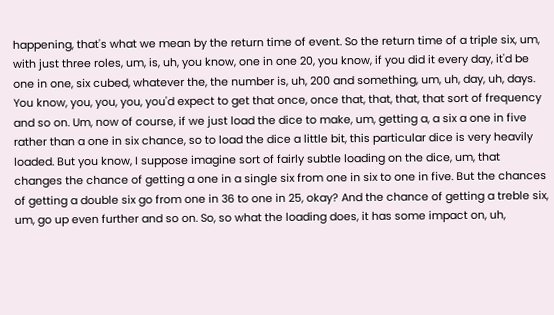happening, that's what we mean by the return time of event. So the return time of a triple six, um, with just three roles, um, is, uh, you know, one in one 20, you know, if you did it every day, it'd be one in one, six cubed, whatever the, the number is, uh, 200 and something, um, uh, day, uh, days. You know, you, you, you, you'd expect to get that once, once that, that, that, that sort of frequency and so on. Um, now of course, if we just load the dice to make, um, getting a, a six a one in five rather than a one in six chance, so to load the dice a little bit, this particular dice is very heavily loaded. But you know, I suppose imagine sort of fairly subtle loading on the dice, um, that changes the chance of getting a one in a single six from one in six to one in five. But the chances of getting a double six go from one in 36 to one in 25, okay? And the chance of getting a treble six, um, go up even further and so on. So, so what the loading does, it has some impact on, uh,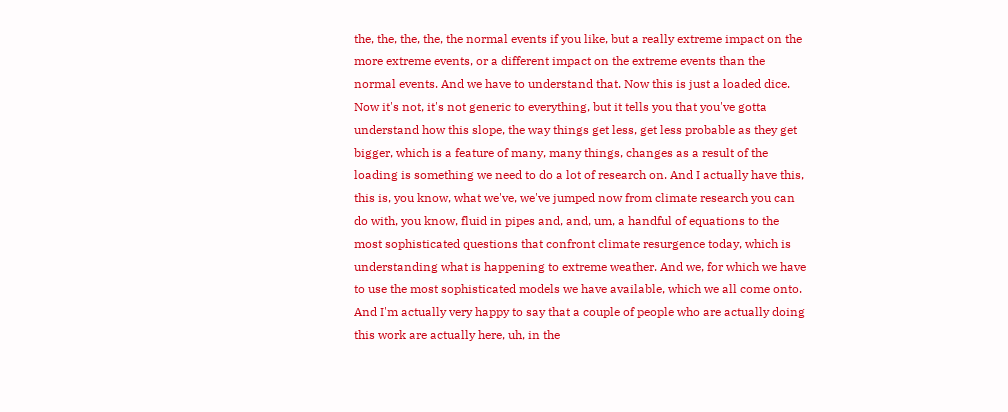the, the, the, the, the normal events if you like, but a really extreme impact on the more extreme events, or a different impact on the extreme events than the normal events. And we have to understand that. Now this is just a loaded dice. Now it's not, it's not generic to everything, but it tells you that you've gotta understand how this slope, the way things get less, get less probable as they get bigger, which is a feature of many, many things, changes as a result of the loading is something we need to do a lot of research on. And I actually have this, this is, you know, what we've, we've jumped now from climate research you can do with, you know, fluid in pipes and, and, um, a handful of equations to the most sophisticated questions that confront climate resurgence today, which is understanding what is happening to extreme weather. And we, for which we have to use the most sophisticated models we have available, which we all come onto. And I'm actually very happy to say that a couple of people who are actually doing this work are actually here, uh, in the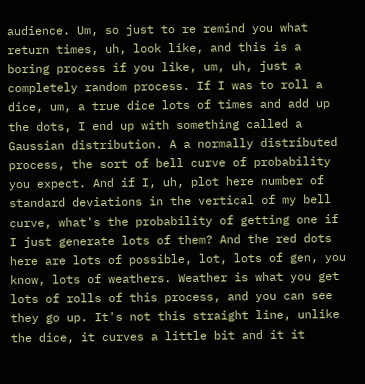audience. Um, so just to re remind you what return times, uh, look like, and this is a boring process if you like, um, uh, just a completely random process. If I was to roll a dice, um, a true dice lots of times and add up the dots, I end up with something called a Gaussian distribution. A a normally distributed process, the sort of bell curve of probability you expect. And if I, uh, plot here number of standard deviations in the vertical of my bell curve, what's the probability of getting one if I just generate lots of them? And the red dots here are lots of possible, lot, lots of gen, you know, lots of weathers. Weather is what you get lots of rolls of this process, and you can see they go up. It's not this straight line, unlike the dice, it curves a little bit and it it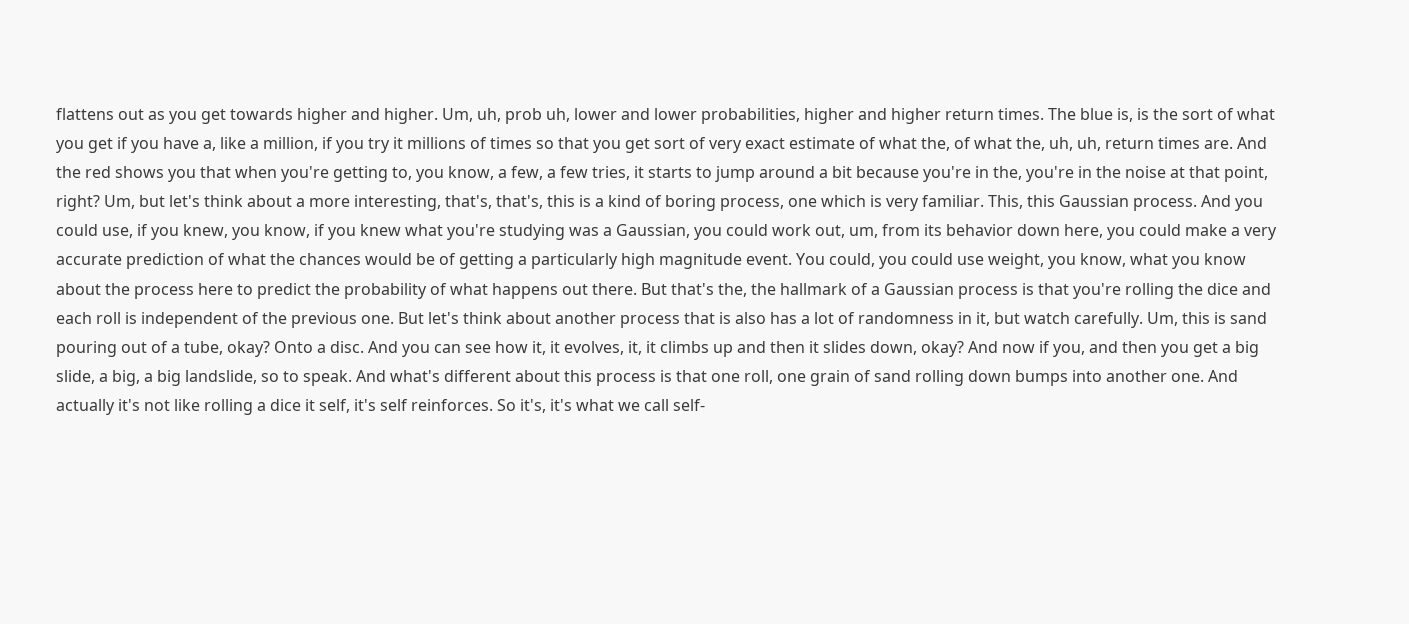flattens out as you get towards higher and higher. Um, uh, prob uh, lower and lower probabilities, higher and higher return times. The blue is, is the sort of what you get if you have a, like a million, if you try it millions of times so that you get sort of very exact estimate of what the, of what the, uh, uh, return times are. And the red shows you that when you're getting to, you know, a few, a few tries, it starts to jump around a bit because you're in the, you're in the noise at that point, right? Um, but let's think about a more interesting, that's, that's, this is a kind of boring process, one which is very familiar. This, this Gaussian process. And you could use, if you knew, you know, if you knew what you're studying was a Gaussian, you could work out, um, from its behavior down here, you could make a very accurate prediction of what the chances would be of getting a particularly high magnitude event. You could, you could use weight, you know, what you know about the process here to predict the probability of what happens out there. But that's the, the hallmark of a Gaussian process is that you're rolling the dice and each roll is independent of the previous one. But let's think about another process that is also has a lot of randomness in it, but watch carefully. Um, this is sand pouring out of a tube, okay? Onto a disc. And you can see how it, it evolves, it, it climbs up and then it slides down, okay? And now if you, and then you get a big slide, a big, a big landslide, so to speak. And what's different about this process is that one roll, one grain of sand rolling down bumps into another one. And actually it's not like rolling a dice it self, it's self reinforces. So it's, it's what we call self-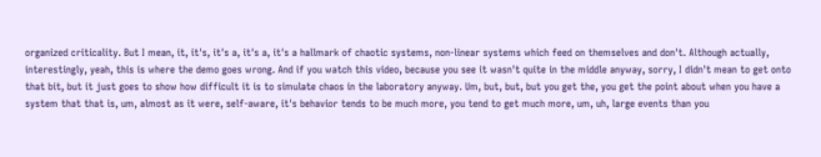organized criticality. But I mean, it, it's, it's a, it's a, it's a hallmark of chaotic systems, non-linear systems which feed on themselves and don't. Although actually, interestingly, yeah, this is where the demo goes wrong. And if you watch this video, because you see it wasn't quite in the middle anyway, sorry, I didn't mean to get onto that bit, but it just goes to show how difficult it is to simulate chaos in the laboratory anyway. Um, but, but, but you get the, you get the point about when you have a system that that is, um, almost as it were, self-aware, it's behavior tends to be much more, you tend to get much more, um, uh, large events than you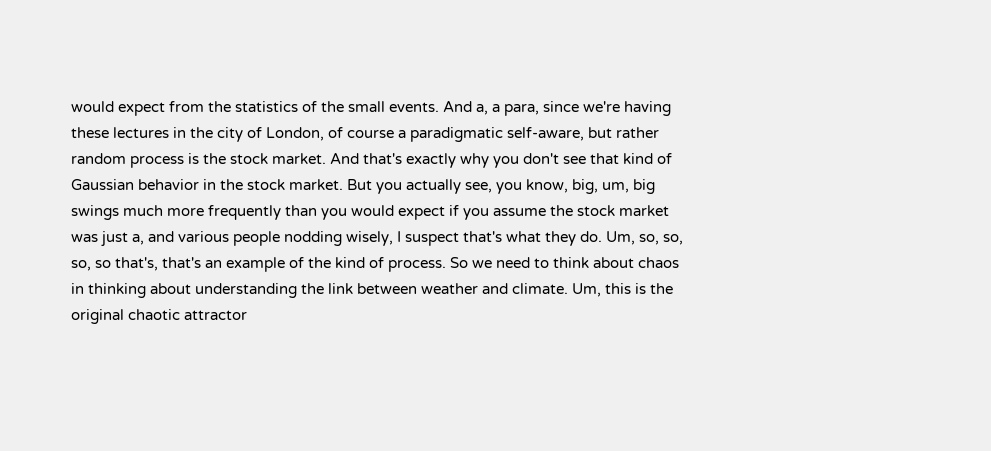would expect from the statistics of the small events. And a, a para, since we're having these lectures in the city of London, of course a paradigmatic self-aware, but rather random process is the stock market. And that's exactly why you don't see that kind of Gaussian behavior in the stock market. But you actually see, you know, big, um, big swings much more frequently than you would expect if you assume the stock market was just a, and various people nodding wisely, I suspect that's what they do. Um, so, so, so, so that's, that's an example of the kind of process. So we need to think about chaos in thinking about understanding the link between weather and climate. Um, this is the original chaotic attractor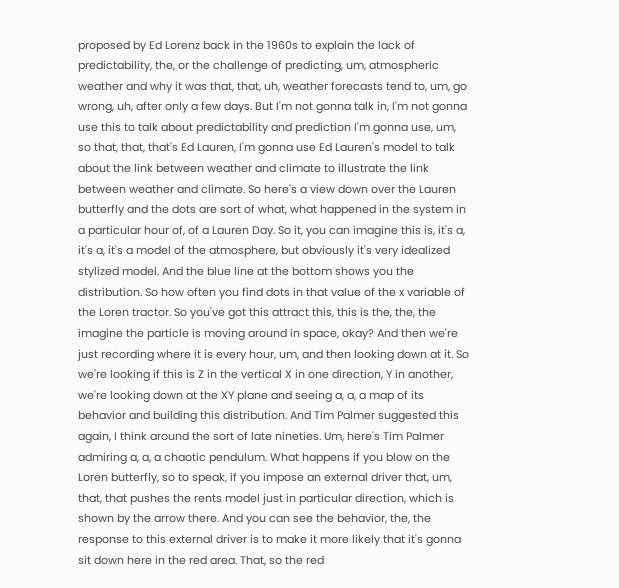proposed by Ed Lorenz back in the 1960s to explain the lack of predictability, the, or the challenge of predicting, um, atmospheric weather and why it was that, that, uh, weather forecasts tend to, um, go wrong, uh, after only a few days. But I'm not gonna talk in, I'm not gonna use this to talk about predictability and prediction I'm gonna use, um, so that, that, that's Ed Lauren, I'm gonna use Ed Lauren's model to talk about the link between weather and climate to illustrate the link between weather and climate. So here's a view down over the Lauren butterfly and the dots are sort of what, what happened in the system in a particular hour of, of a Lauren Day. So it, you can imagine this is, it's a, it's a, it's a model of the atmosphere, but obviously it's very idealized stylized model. And the blue line at the bottom shows you the distribution. So how often you find dots in that value of the x variable of the Loren tractor. So you've got this attract this, this is the, the, the imagine the particle is moving around in space, okay? And then we're just recording where it is every hour, um, and then looking down at it. So we're looking if this is Z in the vertical X in one direction, Y in another, we're looking down at the XY plane and seeing a, a, a map of its behavior and building this distribution. And Tim Palmer suggested this again, I think around the sort of late nineties. Um, here's Tim Palmer admiring a, a, a chaotic pendulum. What happens if you blow on the Loren butterfly, so to speak, if you impose an external driver that, um, that, that pushes the rents model just in particular direction, which is shown by the arrow there. And you can see the behavior, the, the response to this external driver is to make it more likely that it's gonna sit down here in the red area. That, so the red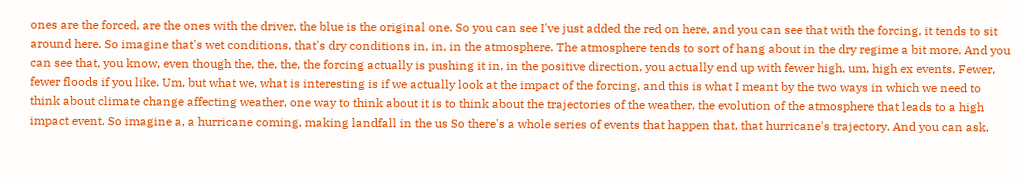ones are the forced, are the ones with the driver, the blue is the original one. So you can see I've just added the red on here, and you can see that with the forcing, it tends to sit around here. So imagine that's wet conditions, that's dry conditions in, in, in the atmosphere. The atmosphere tends to sort of hang about in the dry regime a bit more. And you can see that, you know, even though the, the, the, the forcing actually is pushing it in, in the positive direction, you actually end up with fewer high, um, high ex events. Fewer, fewer floods if you like. Um, but what we, what is interesting is if we actually look at the impact of the forcing, and this is what I meant by the two ways in which we need to think about climate change affecting weather, one way to think about it is to think about the trajectories of the weather, the evolution of the atmosphere that leads to a high impact event. So imagine a, a hurricane coming, making landfall in the us So there's a whole series of events that happen that, that hurricane's trajectory. And you can ask,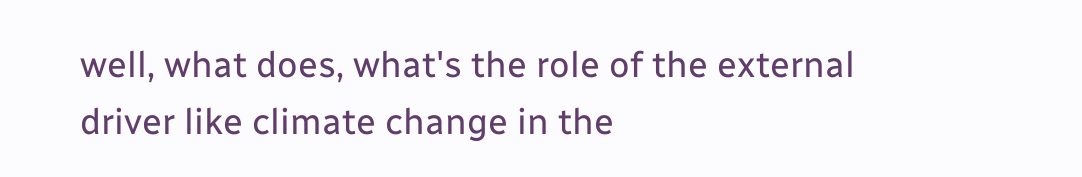well, what does, what's the role of the external driver like climate change in the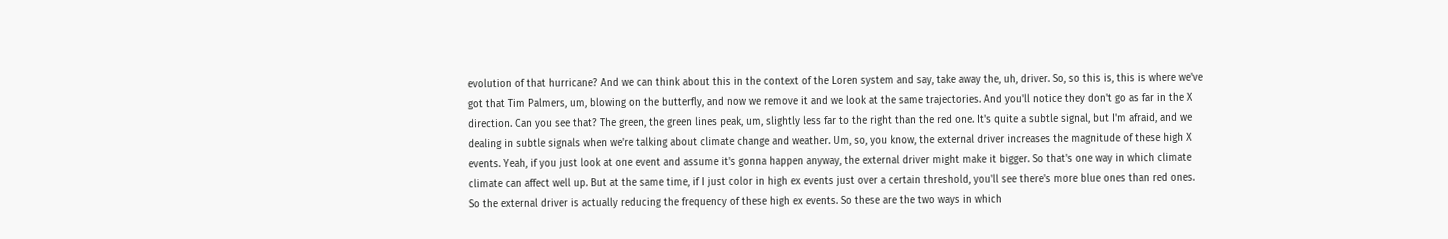evolution of that hurricane? And we can think about this in the context of the Loren system and say, take away the, uh, driver. So, so this is, this is where we've got that Tim Palmers, um, blowing on the butterfly, and now we remove it and we look at the same trajectories. And you'll notice they don't go as far in the X direction. Can you see that? The green, the green lines peak, um, slightly less far to the right than the red one. It's quite a subtle signal, but I'm afraid, and we dealing in subtle signals when we're talking about climate change and weather. Um, so, you know, the external driver increases the magnitude of these high X events. Yeah, if you just look at one event and assume it's gonna happen anyway, the external driver might make it bigger. So that's one way in which climate climate can affect well up. But at the same time, if I just color in high ex events just over a certain threshold, you'll see there's more blue ones than red ones. So the external driver is actually reducing the frequency of these high ex events. So these are the two ways in which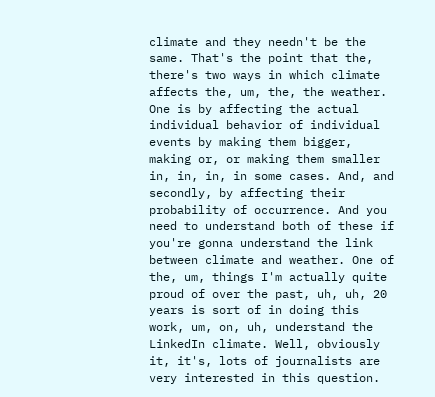climate and they needn't be the same. That's the point that the, there's two ways in which climate affects the, um, the, the weather. One is by affecting the actual individual behavior of individual events by making them bigger, making or, or making them smaller in, in, in, in some cases. And, and secondly, by affecting their probability of occurrence. And you need to understand both of these if you're gonna understand the link between climate and weather. One of the, um, things I'm actually quite proud of over the past, uh, uh, 20 years is sort of in doing this work, um, on, uh, understand the LinkedIn climate. Well, obviously it, it's, lots of journalists are very interested in this question.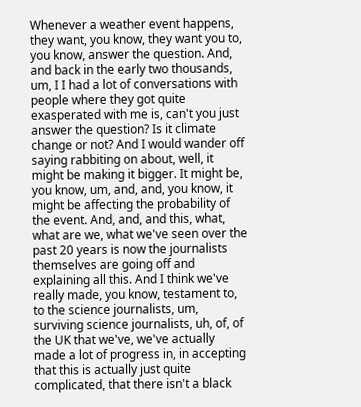Whenever a weather event happens, they want, you know, they want you to, you know, answer the question. And, and back in the early two thousands, um, I I had a lot of conversations with people where they got quite exasperated with me is, can't you just answer the question? Is it climate change or not? And I would wander off saying rabbiting on about, well, it might be making it bigger. It might be, you know, um, and, and, you know, it might be affecting the probability of the event. And, and, and this, what, what are we, what we've seen over the past 20 years is now the journalists themselves are going off and explaining all this. And I think we've really made, you know, testament to, to the science journalists, um, surviving science journalists, uh, of, of the UK that we've, we've actually made a lot of progress in, in accepting that this is actually just quite complicated, that there isn't a black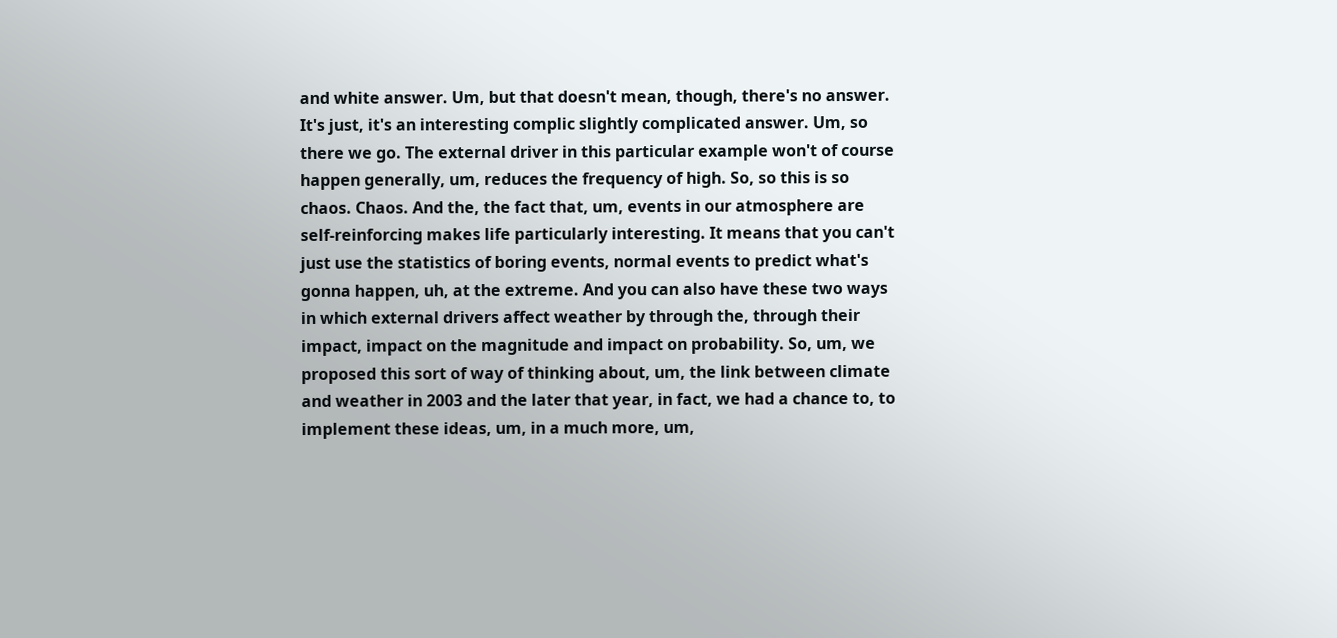and white answer. Um, but that doesn't mean, though, there's no answer. It's just, it's an interesting complic slightly complicated answer. Um, so there we go. The external driver in this particular example won't of course happen generally, um, reduces the frequency of high. So, so this is so chaos. Chaos. And the, the fact that, um, events in our atmosphere are self-reinforcing makes life particularly interesting. It means that you can't just use the statistics of boring events, normal events to predict what's gonna happen, uh, at the extreme. And you can also have these two ways in which external drivers affect weather by through the, through their impact, impact on the magnitude and impact on probability. So, um, we proposed this sort of way of thinking about, um, the link between climate and weather in 2003 and the later that year, in fact, we had a chance to, to implement these ideas, um, in a much more, um,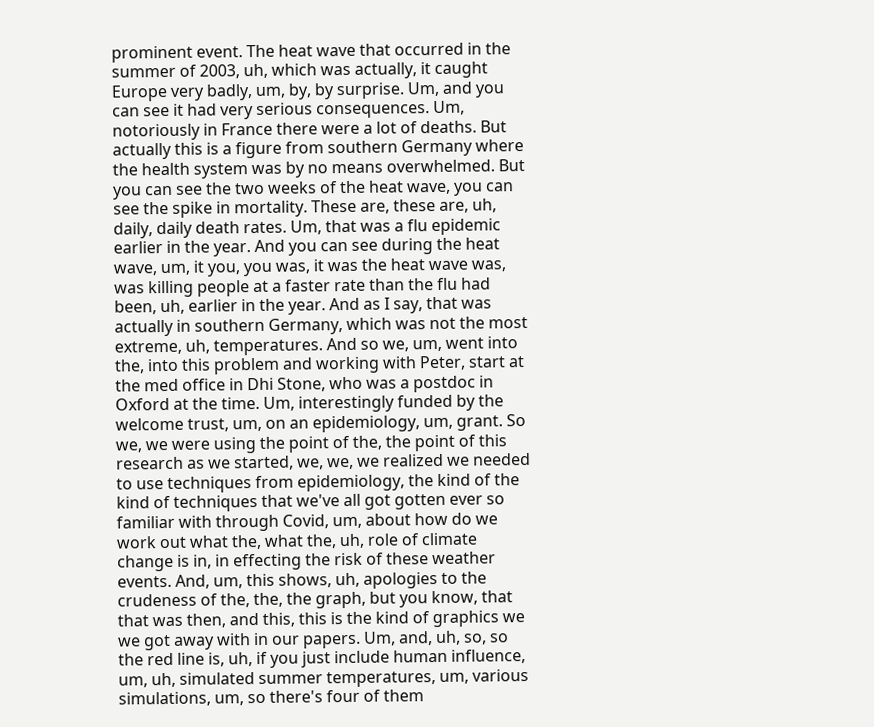prominent event. The heat wave that occurred in the summer of 2003, uh, which was actually, it caught Europe very badly, um, by, by surprise. Um, and you can see it had very serious consequences. Um, notoriously in France there were a lot of deaths. But actually this is a figure from southern Germany where the health system was by no means overwhelmed. But you can see the two weeks of the heat wave, you can see the spike in mortality. These are, these are, uh, daily, daily death rates. Um, that was a flu epidemic earlier in the year. And you can see during the heat wave, um, it you, you was, it was the heat wave was, was killing people at a faster rate than the flu had been, uh, earlier in the year. And as I say, that was actually in southern Germany, which was not the most extreme, uh, temperatures. And so we, um, went into the, into this problem and working with Peter, start at the med office in Dhi Stone, who was a postdoc in Oxford at the time. Um, interestingly funded by the welcome trust, um, on an epidemiology, um, grant. So we, we were using the point of the, the point of this research as we started, we, we, we realized we needed to use techniques from epidemiology, the kind of the kind of techniques that we've all got gotten ever so familiar with through Covid, um, about how do we work out what the, what the, uh, role of climate change is in, in effecting the risk of these weather events. And, um, this shows, uh, apologies to the crudeness of the, the, the graph, but you know, that that was then, and this, this is the kind of graphics we we got away with in our papers. Um, and, uh, so, so the red line is, uh, if you just include human influence, um, uh, simulated summer temperatures, um, various simulations, um, so there's four of them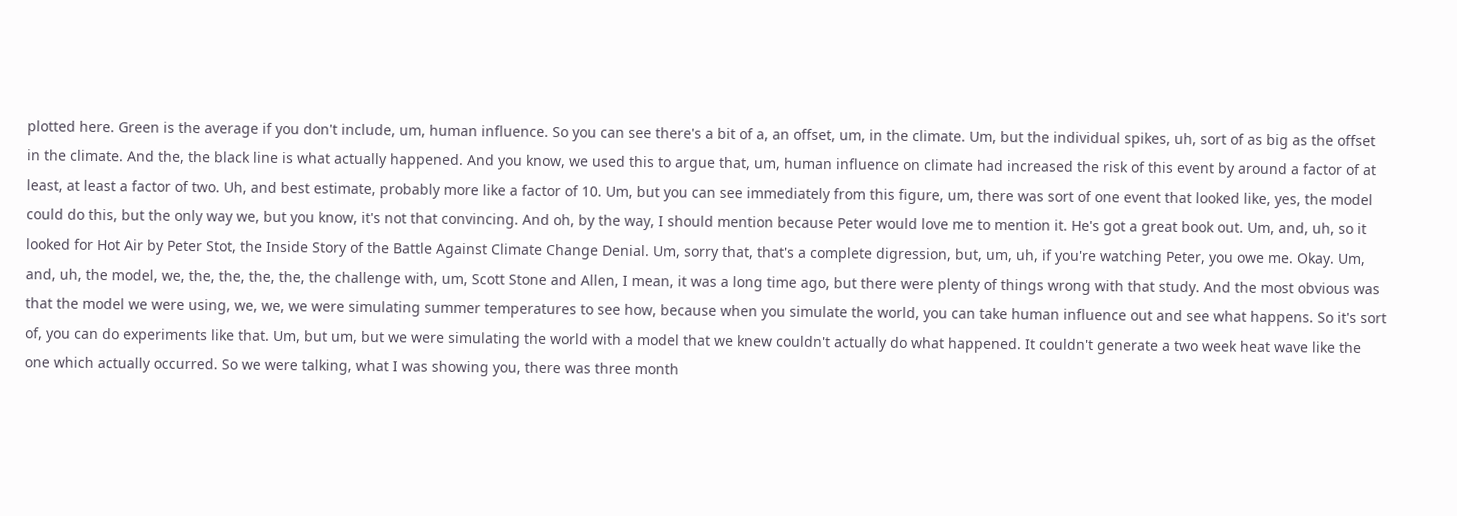plotted here. Green is the average if you don't include, um, human influence. So you can see there's a bit of a, an offset, um, in the climate. Um, but the individual spikes, uh, sort of as big as the offset in the climate. And the, the black line is what actually happened. And you know, we used this to argue that, um, human influence on climate had increased the risk of this event by around a factor of at least, at least a factor of two. Uh, and best estimate, probably more like a factor of 10. Um, but you can see immediately from this figure, um, there was sort of one event that looked like, yes, the model could do this, but the only way we, but you know, it's not that convincing. And oh, by the way, I should mention because Peter would love me to mention it. He's got a great book out. Um, and, uh, so it looked for Hot Air by Peter Stot, the Inside Story of the Battle Against Climate Change Denial. Um, sorry that, that's a complete digression, but, um, uh, if you're watching Peter, you owe me. Okay. Um, and, uh, the model, we, the, the, the, the, the challenge with, um, Scott Stone and Allen, I mean, it was a long time ago, but there were plenty of things wrong with that study. And the most obvious was that the model we were using, we, we, we were simulating summer temperatures to see how, because when you simulate the world, you can take human influence out and see what happens. So it's sort of, you can do experiments like that. Um, but um, but we were simulating the world with a model that we knew couldn't actually do what happened. It couldn't generate a two week heat wave like the one which actually occurred. So we were talking, what I was showing you, there was three month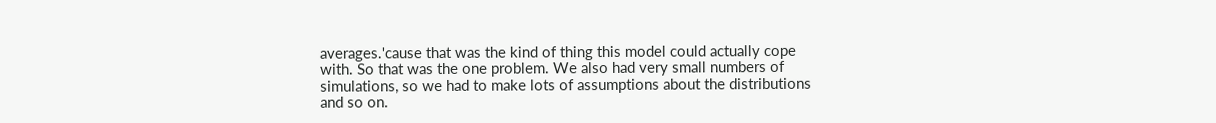averages.'cause that was the kind of thing this model could actually cope with. So that was the one problem. We also had very small numbers of simulations, so we had to make lots of assumptions about the distributions and so on.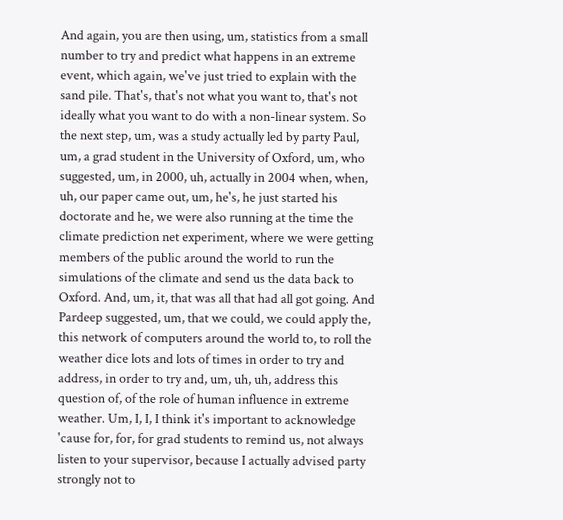And again, you are then using, um, statistics from a small number to try and predict what happens in an extreme event, which again, we've just tried to explain with the sand pile. That's, that's not what you want to, that's not ideally what you want to do with a non-linear system. So the next step, um, was a study actually led by party Paul, um, a grad student in the University of Oxford, um, who suggested, um, in 2000, uh, actually in 2004 when, when, uh, our paper came out, um, he's, he just started his doctorate and he, we were also running at the time the climate prediction net experiment, where we were getting members of the public around the world to run the simulations of the climate and send us the data back to Oxford. And, um, it, that was all that had all got going. And Pardeep suggested, um, that we could, we could apply the, this network of computers around the world to, to roll the weather dice lots and lots of times in order to try and address, in order to try and, um, uh, uh, address this question of, of the role of human influence in extreme weather. Um, I, I, I think it's important to acknowledge 'cause for, for, for grad students to remind us, not always listen to your supervisor, because I actually advised party strongly not to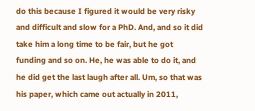do this because I figured it would be very risky and difficult and slow for a PhD. And, and so it did take him a long time to be fair, but he got funding and so on. He, he was able to do it, and he did get the last laugh after all. Um, so that was his paper, which came out actually in 2011,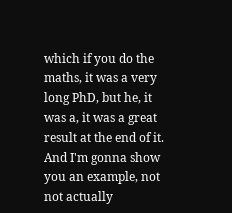which if you do the maths, it was a very long PhD, but he, it was a, it was a great result at the end of it. And I'm gonna show you an example, not not actually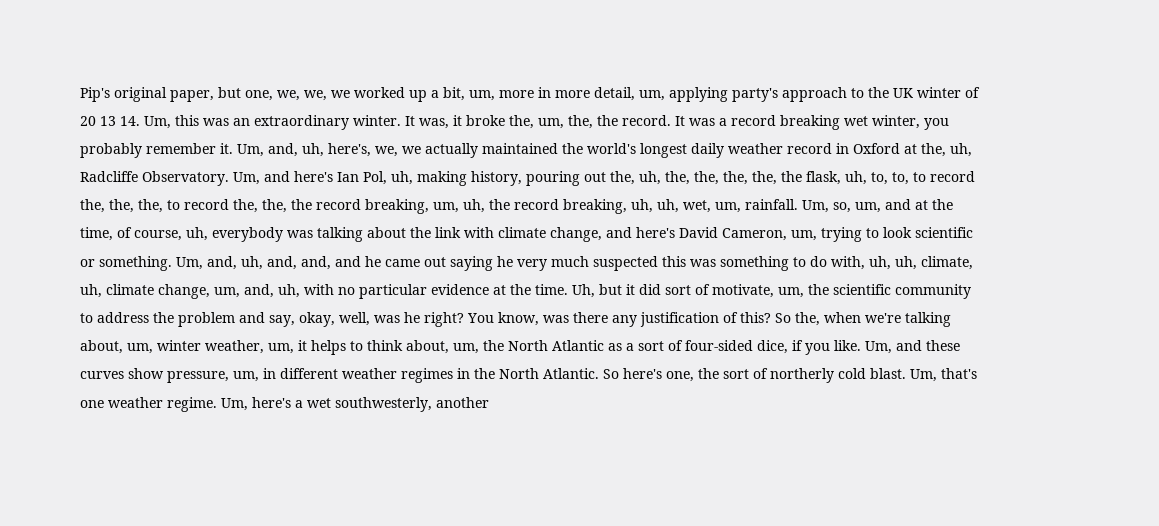Pip's original paper, but one, we, we, we worked up a bit, um, more in more detail, um, applying party's approach to the UK winter of 20 13 14. Um, this was an extraordinary winter. It was, it broke the, um, the, the record. It was a record breaking wet winter, you probably remember it. Um, and, uh, here's, we, we actually maintained the world's longest daily weather record in Oxford at the, uh, Radcliffe Observatory. Um, and here's Ian Pol, uh, making history, pouring out the, uh, the, the, the, the, the flask, uh, to, to, to record the, the, the, to record the, the, the record breaking, um, uh, the record breaking, uh, uh, wet, um, rainfall. Um, so, um, and at the time, of course, uh, everybody was talking about the link with climate change, and here's David Cameron, um, trying to look scientific or something. Um, and, uh, and, and, and he came out saying he very much suspected this was something to do with, uh, uh, climate, uh, climate change, um, and, uh, with no particular evidence at the time. Uh, but it did sort of motivate, um, the scientific community to address the problem and say, okay, well, was he right? You know, was there any justification of this? So the, when we're talking about, um, winter weather, um, it helps to think about, um, the North Atlantic as a sort of four-sided dice, if you like. Um, and these curves show pressure, um, in different weather regimes in the North Atlantic. So here's one, the sort of northerly cold blast. Um, that's one weather regime. Um, here's a wet southwesterly, another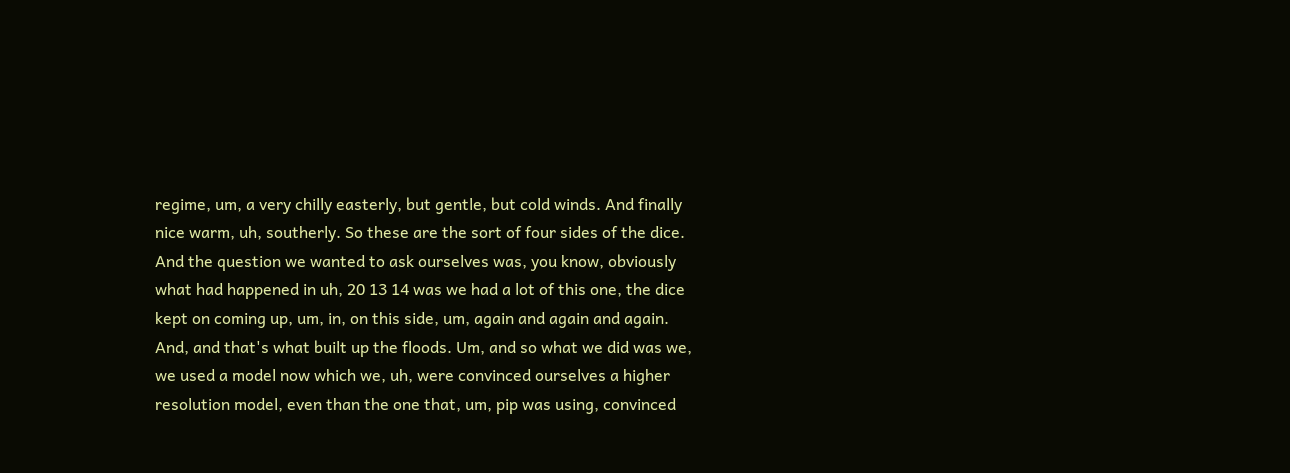regime, um, a very chilly easterly, but gentle, but cold winds. And finally nice warm, uh, southerly. So these are the sort of four sides of the dice. And the question we wanted to ask ourselves was, you know, obviously what had happened in uh, 20 13 14 was we had a lot of this one, the dice kept on coming up, um, in, on this side, um, again and again and again. And, and that's what built up the floods. Um, and so what we did was we, we used a model now which we, uh, were convinced ourselves a higher resolution model, even than the one that, um, pip was using, convinced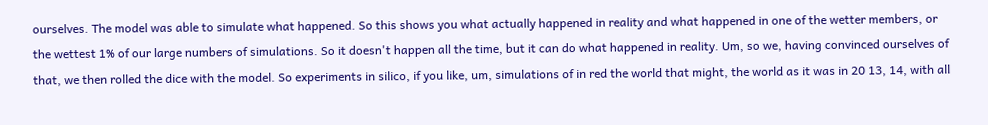ourselves. The model was able to simulate what happened. So this shows you what actually happened in reality and what happened in one of the wetter members, or the wettest 1% of our large numbers of simulations. So it doesn't happen all the time, but it can do what happened in reality. Um, so we, having convinced ourselves of that, we then rolled the dice with the model. So experiments in silico, if you like, um, simulations of in red the world that might, the world as it was in 20 13, 14, with all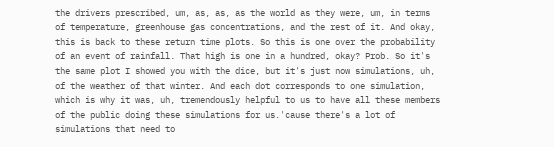the drivers prescribed, um, as, as, as the world as they were, um, in terms of temperature, greenhouse gas concentrations, and the rest of it. And okay, this is back to these return time plots. So this is one over the probability of an event of rainfall. That high is one in a hundred, okay? Prob. So it's the same plot I showed you with the dice, but it's just now simulations, uh, of the weather of that winter. And each dot corresponds to one simulation, which is why it was, uh, tremendously helpful to us to have all these members of the public doing these simulations for us.'cause there's a lot of simulations that need to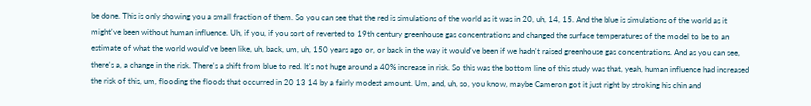be done. This is only showing you a small fraction of them. So you can see that the red is simulations of the world as it was in 20, uh, 14, 15. And the blue is simulations of the world as it might've been without human influence. Uh, if you, if you sort of reverted to 19th century greenhouse gas concentrations and changed the surface temperatures of the model to be to an estimate of what the world would've been like, uh, back, um, uh, 150 years ago or, or back in the way it would've been if we hadn't raised greenhouse gas concentrations. And as you can see, there's a, a change in the risk. There's a shift from blue to red. It's not huge around a 40% increase in risk. So this was the bottom line of this study was that, yeah, human influence had increased the risk of this, um, flooding the floods that occurred in 20 13 14 by a fairly modest amount. Um, and, uh, so, you know, maybe Cameron got it just right by stroking his chin and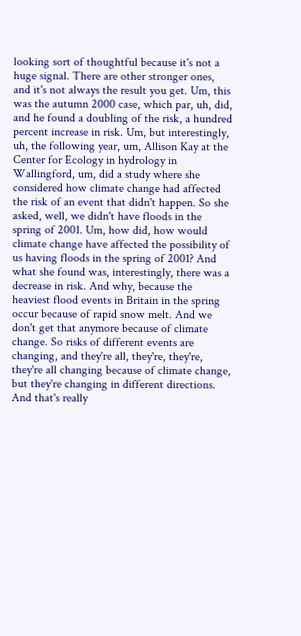looking sort of thoughtful because it's not a huge signal. There are other stronger ones, and it's not always the result you get. Um, this was the autumn 2000 case, which par, uh, did, and he found a doubling of the risk, a hundred percent increase in risk. Um, but interestingly, uh, the following year, um, Allison Kay at the Center for Ecology in hydrology in Wallingford, um, did a study where she considered how climate change had affected the risk of an event that didn't happen. So she asked, well, we didn't have floods in the spring of 2001. Um, how did, how would climate change have affected the possibility of us having floods in the spring of 2001? And what she found was, interestingly, there was a decrease in risk. And why, because the heaviest flood events in Britain in the spring occur because of rapid snow melt. And we don't get that anymore because of climate change. So risks of different events are changing, and they're all, they're, they're, they're all changing because of climate change, but they're changing in different directions. And that's really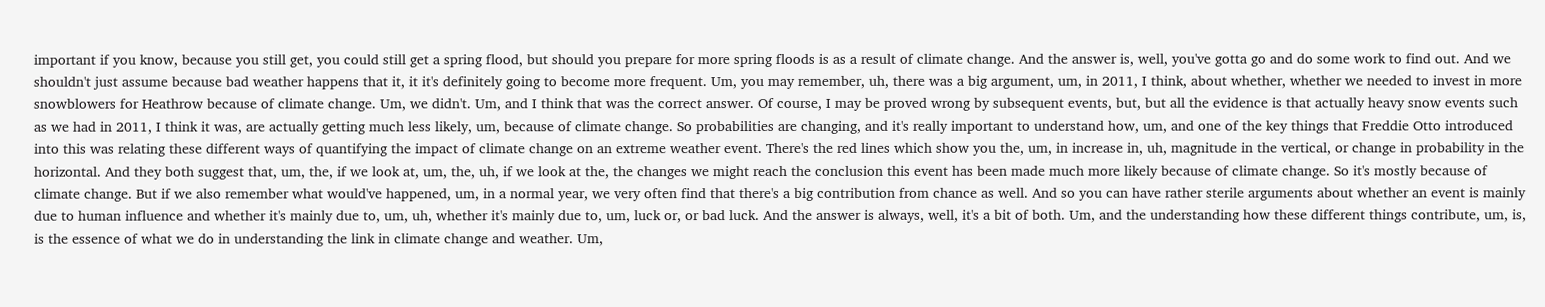important if you know, because you still get, you could still get a spring flood, but should you prepare for more spring floods is as a result of climate change. And the answer is, well, you've gotta go and do some work to find out. And we shouldn't just assume because bad weather happens that it, it it's definitely going to become more frequent. Um, you may remember, uh, there was a big argument, um, in 2011, I think, about whether, whether we needed to invest in more snowblowers for Heathrow because of climate change. Um, we didn't. Um, and I think that was the correct answer. Of course, I may be proved wrong by subsequent events, but, but all the evidence is that actually heavy snow events such as we had in 2011, I think it was, are actually getting much less likely, um, because of climate change. So probabilities are changing, and it's really important to understand how, um, and one of the key things that Freddie Otto introduced into this was relating these different ways of quantifying the impact of climate change on an extreme weather event. There's the red lines which show you the, um, in increase in, uh, magnitude in the vertical, or change in probability in the horizontal. And they both suggest that, um, the, if we look at, um, the, uh, if we look at the, the changes we might reach the conclusion this event has been made much more likely because of climate change. So it's mostly because of climate change. But if we also remember what would've happened, um, in a normal year, we very often find that there's a big contribution from chance as well. And so you can have rather sterile arguments about whether an event is mainly due to human influence and whether it's mainly due to, um, uh, whether it's mainly due to, um, luck or, or bad luck. And the answer is always, well, it's a bit of both. Um, and the understanding how these different things contribute, um, is, is the essence of what we do in understanding the link in climate change and weather. Um,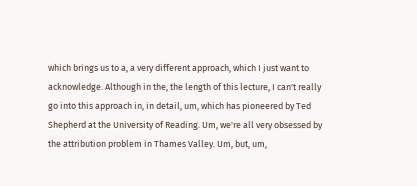which brings us to a, a very different approach, which I just want to acknowledge. Although in the, the length of this lecture, I can't really go into this approach in, in detail, um, which has pioneered by Ted Shepherd at the University of Reading. Um, we're all very obsessed by the attribution problem in Thames Valley. Um, but, um,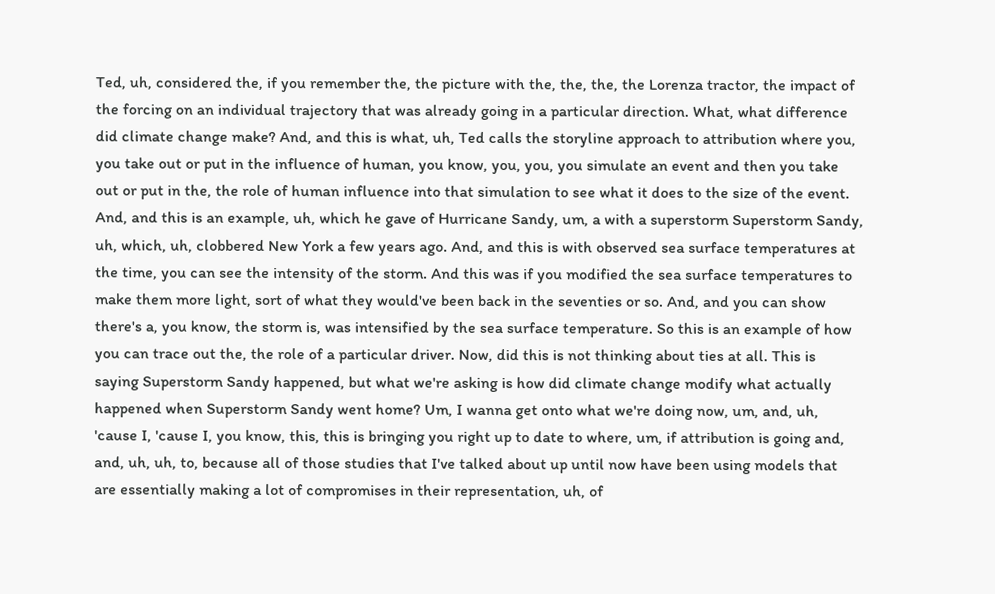Ted, uh, considered the, if you remember the, the picture with the, the, the, the Lorenza tractor, the impact of the forcing on an individual trajectory that was already going in a particular direction. What, what difference did climate change make? And, and this is what, uh, Ted calls the storyline approach to attribution where you, you take out or put in the influence of human, you know, you, you, you simulate an event and then you take out or put in the, the role of human influence into that simulation to see what it does to the size of the event. And, and this is an example, uh, which he gave of Hurricane Sandy, um, a with a superstorm Superstorm Sandy, uh, which, uh, clobbered New York a few years ago. And, and this is with observed sea surface temperatures at the time, you can see the intensity of the storm. And this was if you modified the sea surface temperatures to make them more light, sort of what they would've been back in the seventies or so. And, and you can show there's a, you know, the storm is, was intensified by the sea surface temperature. So this is an example of how you can trace out the, the role of a particular driver. Now, did this is not thinking about ties at all. This is saying Superstorm Sandy happened, but what we're asking is how did climate change modify what actually happened when Superstorm Sandy went home? Um, I wanna get onto what we're doing now, um, and, uh, 'cause I, 'cause I, you know, this, this is bringing you right up to date to where, um, if attribution is going and, and, uh, uh, to, because all of those studies that I've talked about up until now have been using models that are essentially making a lot of compromises in their representation, uh, of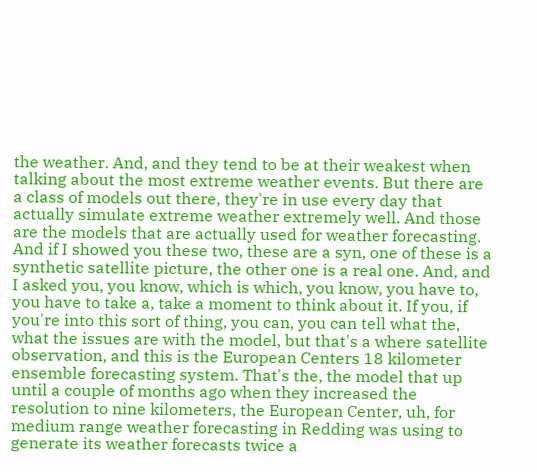the weather. And, and they tend to be at their weakest when talking about the most extreme weather events. But there are a class of models out there, they're in use every day that actually simulate extreme weather extremely well. And those are the models that are actually used for weather forecasting. And if I showed you these two, these are a syn, one of these is a synthetic satellite picture, the other one is a real one. And, and I asked you, you know, which is which, you know, you have to, you have to take a, take a moment to think about it. If you, if you're into this sort of thing, you can, you can tell what the, what the issues are with the model, but that's a where satellite observation, and this is the European Centers 18 kilometer ensemble forecasting system. That's the, the model that up until a couple of months ago when they increased the resolution to nine kilometers, the European Center, uh, for medium range weather forecasting in Redding was using to generate its weather forecasts twice a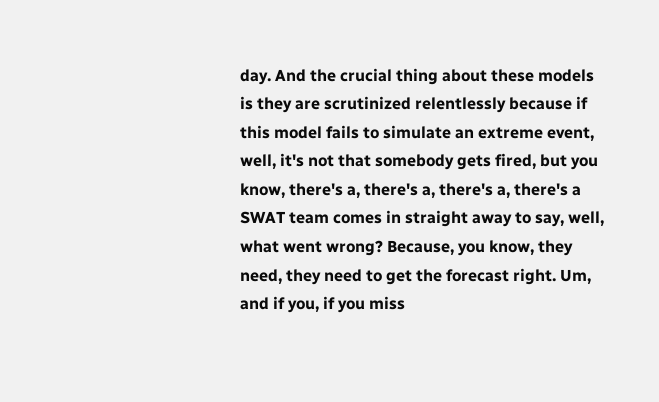day. And the crucial thing about these models is they are scrutinized relentlessly because if this model fails to simulate an extreme event, well, it's not that somebody gets fired, but you know, there's a, there's a, there's a, there's a SWAT team comes in straight away to say, well, what went wrong? Because, you know, they need, they need to get the forecast right. Um, and if you, if you miss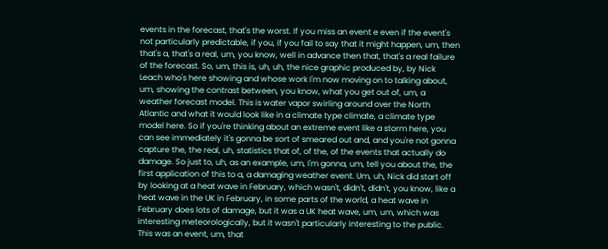events in the forecast, that's the worst. If you miss an event e even if the event's not particularly predictable, if you, if you fail to say that it might happen, um, then that's a, that's a real, um, you know, well in advance then that, that's a real failure of the forecast. So, um, this is, uh, uh, the nice graphic produced by, by Nick Leach who's here showing and whose work I'm now moving on to talking about, um, showing the contrast between, you know, what you get out of, um, a weather forecast model. This is water vapor swirling around over the North Atlantic and what it would look like in a climate type climate, a climate type model here. So if you're thinking about an extreme event like a storm here, you can see immediately it's gonna be sort of smeared out and, and you're not gonna capture the, the real, uh, statistics that of, of the, of the events that actually do damage. So just to, uh, as an example, um, I'm gonna, um, tell you about the, the first application of this to a, a damaging weather event. Um, uh, Nick did start off by looking at a heat wave in February, which wasn't, didn't, didn't, you know, like a heat wave in the UK in February, in some parts of the world, a heat wave in February does lots of damage, but it was a UK heat wave, um, um, which was interesting meteorologically, but it wasn't particularly interesting to the public. This was an event, um, that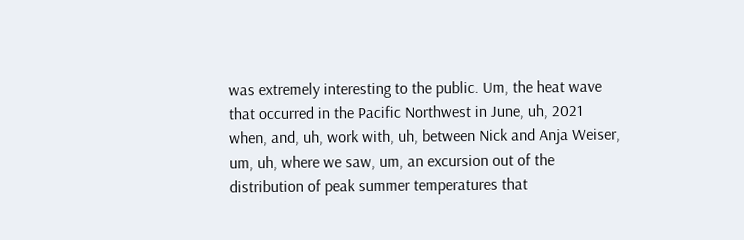was extremely interesting to the public. Um, the heat wave that occurred in the Pacific Northwest in June, uh, 2021 when, and, uh, work with, uh, between Nick and Anja Weiser, um, uh, where we saw, um, an excursion out of the distribution of peak summer temperatures that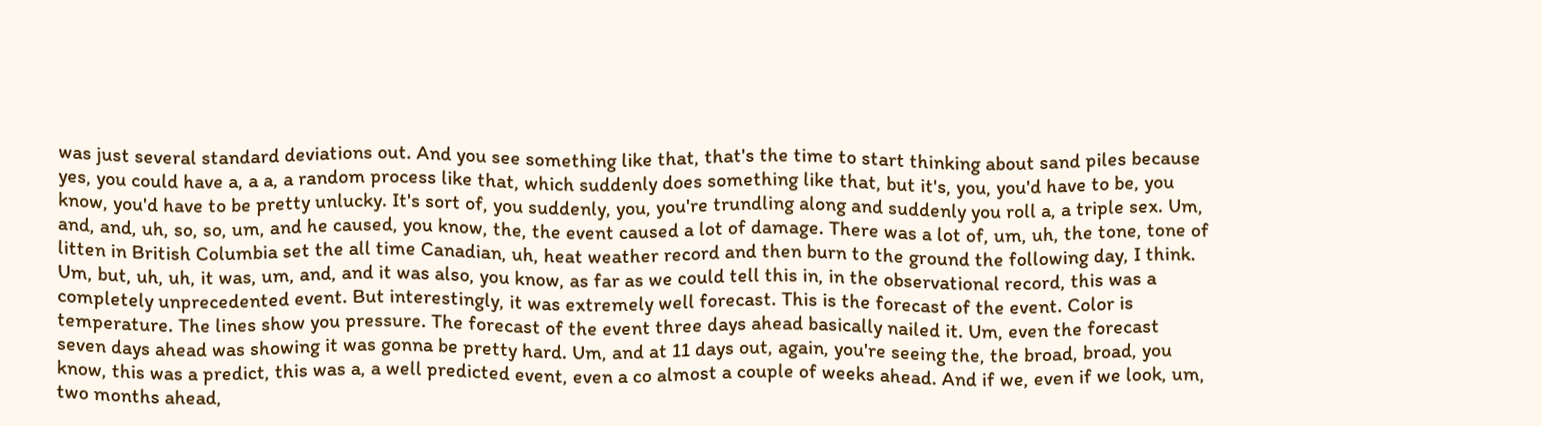was just several standard deviations out. And you see something like that, that's the time to start thinking about sand piles because yes, you could have a, a a, a random process like that, which suddenly does something like that, but it's, you, you'd have to be, you know, you'd have to be pretty unlucky. It's sort of, you suddenly, you, you're trundling along and suddenly you roll a, a triple sex. Um, and, and, uh, so, so, um, and he caused, you know, the, the event caused a lot of damage. There was a lot of, um, uh, the tone, tone of litten in British Columbia set the all time Canadian, uh, heat weather record and then burn to the ground the following day, I think. Um, but, uh, uh, it was, um, and, and it was also, you know, as far as we could tell this in, in the observational record, this was a completely unprecedented event. But interestingly, it was extremely well forecast. This is the forecast of the event. Color is temperature. The lines show you pressure. The forecast of the event three days ahead basically nailed it. Um, even the forecast seven days ahead was showing it was gonna be pretty hard. Um, and at 11 days out, again, you're seeing the, the broad, broad, you know, this was a predict, this was a, a well predicted event, even a co almost a couple of weeks ahead. And if we, even if we look, um, two months ahead,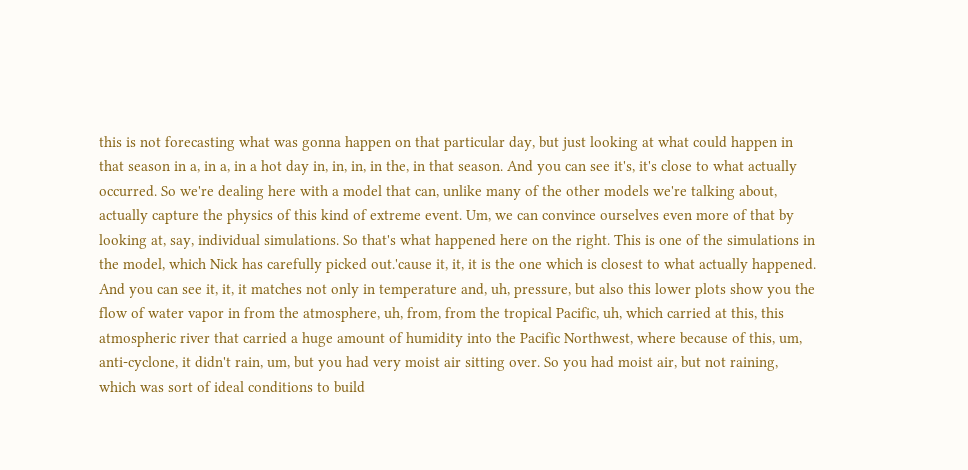this is not forecasting what was gonna happen on that particular day, but just looking at what could happen in that season in a, in a, in a hot day in, in, in, in the, in that season. And you can see it's, it's close to what actually occurred. So we're dealing here with a model that can, unlike many of the other models we're talking about, actually capture the physics of this kind of extreme event. Um, we can convince ourselves even more of that by looking at, say, individual simulations. So that's what happened here on the right. This is one of the simulations in the model, which Nick has carefully picked out.'cause it, it, it is the one which is closest to what actually happened. And you can see it, it, it matches not only in temperature and, uh, pressure, but also this lower plots show you the flow of water vapor in from the atmosphere, uh, from, from the tropical Pacific, uh, which carried at this, this atmospheric river that carried a huge amount of humidity into the Pacific Northwest, where because of this, um, anti-cyclone, it didn't rain, um, but you had very moist air sitting over. So you had moist air, but not raining, which was sort of ideal conditions to build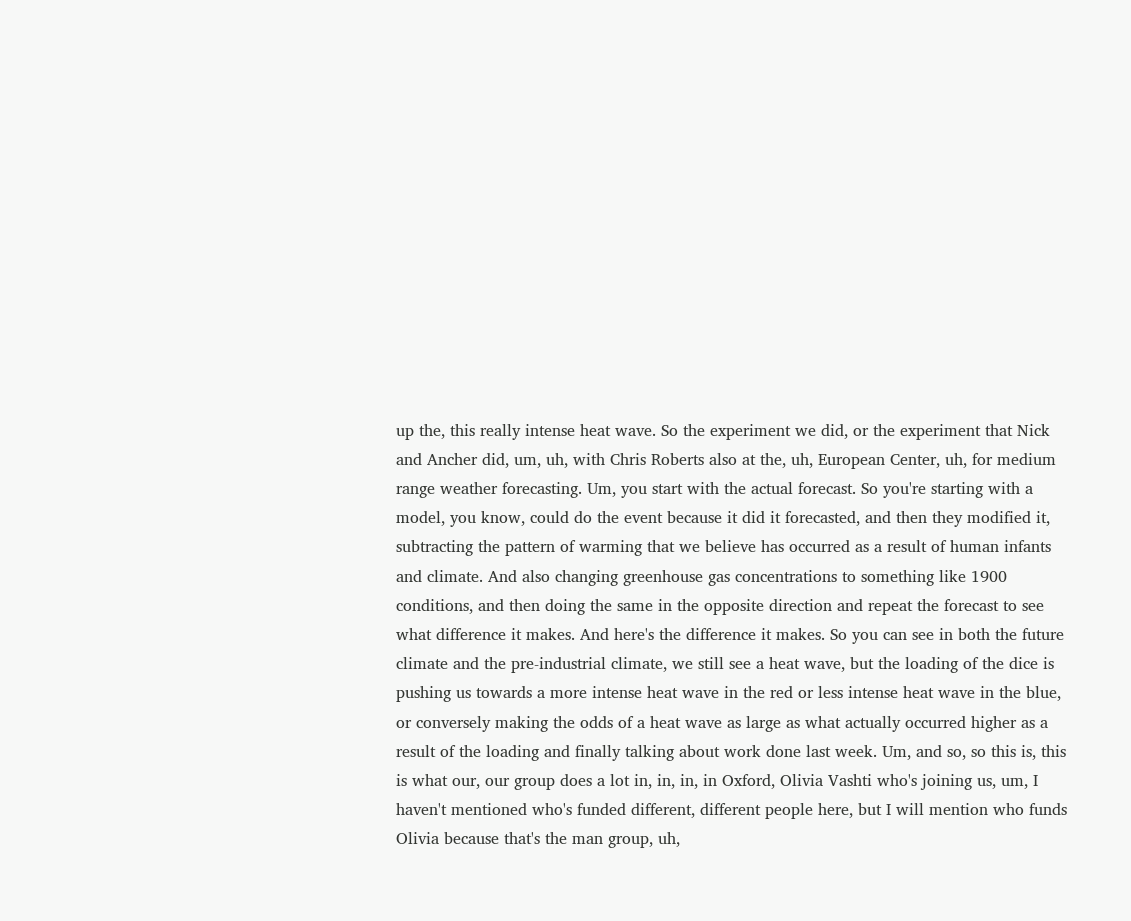up the, this really intense heat wave. So the experiment we did, or the experiment that Nick and Ancher did, um, uh, with Chris Roberts also at the, uh, European Center, uh, for medium range weather forecasting. Um, you start with the actual forecast. So you're starting with a model, you know, could do the event because it did it forecasted, and then they modified it, subtracting the pattern of warming that we believe has occurred as a result of human infants and climate. And also changing greenhouse gas concentrations to something like 1900 conditions, and then doing the same in the opposite direction and repeat the forecast to see what difference it makes. And here's the difference it makes. So you can see in both the future climate and the pre-industrial climate, we still see a heat wave, but the loading of the dice is pushing us towards a more intense heat wave in the red or less intense heat wave in the blue, or conversely making the odds of a heat wave as large as what actually occurred higher as a result of the loading and finally talking about work done last week. Um, and so, so this is, this is what our, our group does a lot in, in, in, in Oxford, Olivia Vashti who's joining us, um, I haven't mentioned who's funded different, different people here, but I will mention who funds Olivia because that's the man group, uh,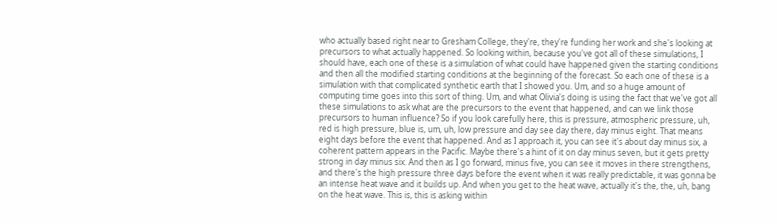who actually based right near to Gresham College, they're, they're funding her work and she's looking at precursors to what actually happened. So looking within, because you've got all of these simulations, I should have, each one of these is a simulation of what could have happened given the starting conditions and then all the modified starting conditions at the beginning of the forecast. So each one of these is a simulation with that complicated synthetic earth that I showed you. Um, and so a huge amount of computing time goes into this sort of thing. Um, and what Olivia's doing is using the fact that we've got all these simulations to ask what are the precursors to the event that happened, and can we link those precursors to human influence? So if you look carefully here, this is pressure, atmospheric pressure, uh, red is high pressure, blue is, um, uh, low pressure and day see day there, day minus eight. That means eight days before the event that happened. And as I approach it, you can see it's about day minus six, a coherent pattern appears in the Pacific. Maybe there's a hint of it on day minus seven, but it gets pretty strong in day minus six. And then as I go forward, minus five, you can see it moves in there strengthens, and there's the high pressure three days before the event when it was really predictable, it was gonna be an intense heat wave and it builds up. And when you get to the heat wave, actually it's the, the, uh, bang on the heat wave. This is, this is asking within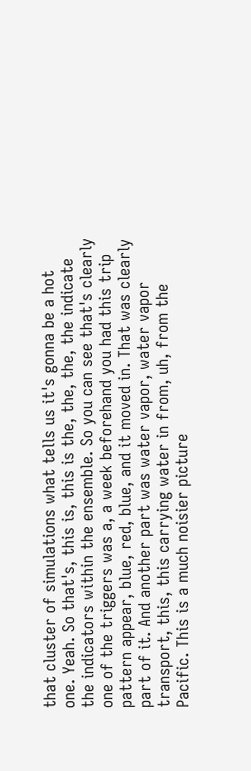that cluster of simulations what tells us it's gonna be a hot one. Yeah. So that's, this is, this is the, the, the, the indicate the indicators within the ensemble. So you can see that's clearly one of the triggers was a, a week beforehand you had this trip pattern appear, blue, red, blue, and it moved in. That was clearly part of it. And another part was water vapor, water vapor transport, this, this carrying water in from, uh, from the Pacific. This is a much noisier picture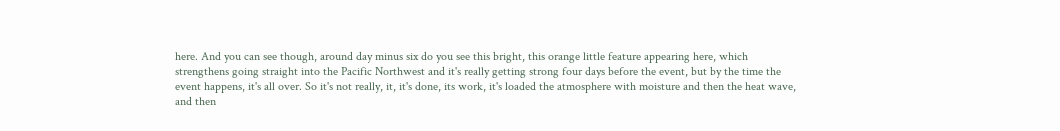here. And you can see though, around day minus six do you see this bright, this orange little feature appearing here, which strengthens going straight into the Pacific Northwest and it's really getting strong four days before the event, but by the time the event happens, it's all over. So it's not really, it, it's done, its work, it's loaded the atmosphere with moisture and then the heat wave, and then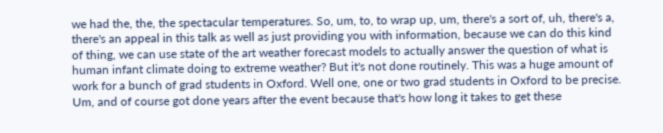we had the, the, the spectacular temperatures. So, um, to, to wrap up, um, there's a sort of, uh, there's a, there's an appeal in this talk as well as just providing you with information, because we can do this kind of thing, we can use state of the art weather forecast models to actually answer the question of what is human infant climate doing to extreme weather? But it's not done routinely. This was a huge amount of work for a bunch of grad students in Oxford. Well one, one or two grad students in Oxford to be precise. Um, and of course got done years after the event because that's how long it takes to get these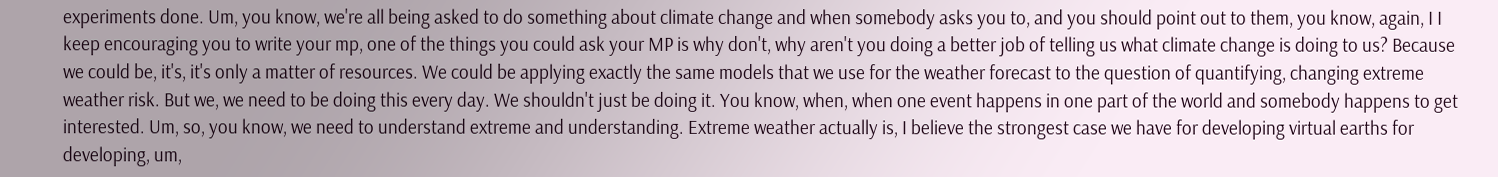experiments done. Um, you know, we're all being asked to do something about climate change and when somebody asks you to, and you should point out to them, you know, again, I I keep encouraging you to write your mp, one of the things you could ask your MP is why don't, why aren't you doing a better job of telling us what climate change is doing to us? Because we could be, it's, it's only a matter of resources. We could be applying exactly the same models that we use for the weather forecast to the question of quantifying, changing extreme weather risk. But we, we need to be doing this every day. We shouldn't just be doing it. You know, when, when one event happens in one part of the world and somebody happens to get interested. Um, so, you know, we need to understand extreme and understanding. Extreme weather actually is, I believe the strongest case we have for developing virtual earths for developing, um,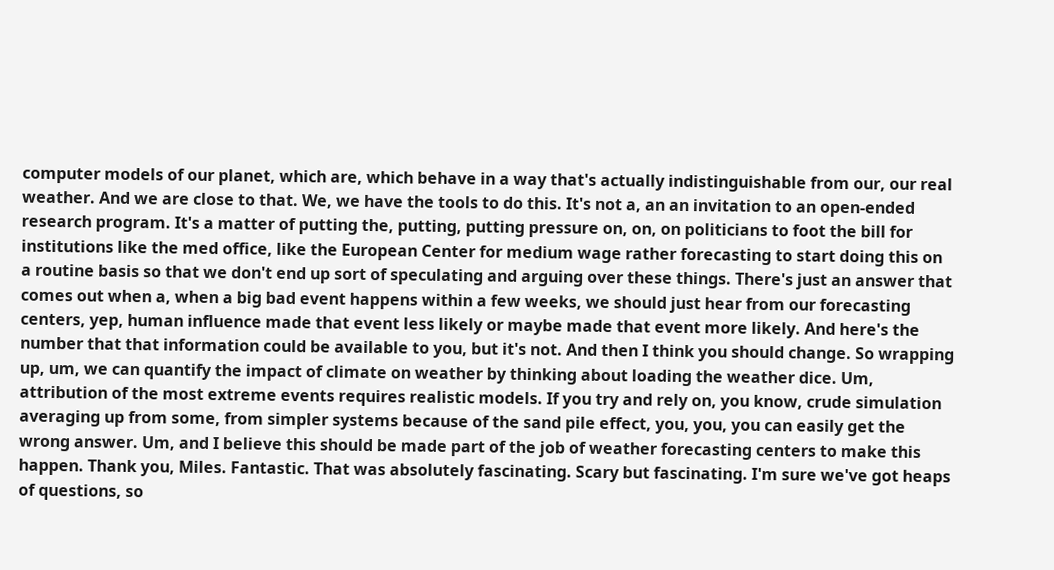computer models of our planet, which are, which behave in a way that's actually indistinguishable from our, our real weather. And we are close to that. We, we have the tools to do this. It's not a, an an invitation to an open-ended research program. It's a matter of putting the, putting, putting pressure on, on, on politicians to foot the bill for institutions like the med office, like the European Center for medium wage rather forecasting to start doing this on a routine basis so that we don't end up sort of speculating and arguing over these things. There's just an answer that comes out when a, when a big bad event happens within a few weeks, we should just hear from our forecasting centers, yep, human influence made that event less likely or maybe made that event more likely. And here's the number that that information could be available to you, but it's not. And then I think you should change. So wrapping up, um, we can quantify the impact of climate on weather by thinking about loading the weather dice. Um, attribution of the most extreme events requires realistic models. If you try and rely on, you know, crude simulation averaging up from some, from simpler systems because of the sand pile effect, you, you, you can easily get the wrong answer. Um, and I believe this should be made part of the job of weather forecasting centers to make this happen. Thank you, Miles. Fantastic. That was absolutely fascinating. Scary but fascinating. I'm sure we've got heaps of questions, so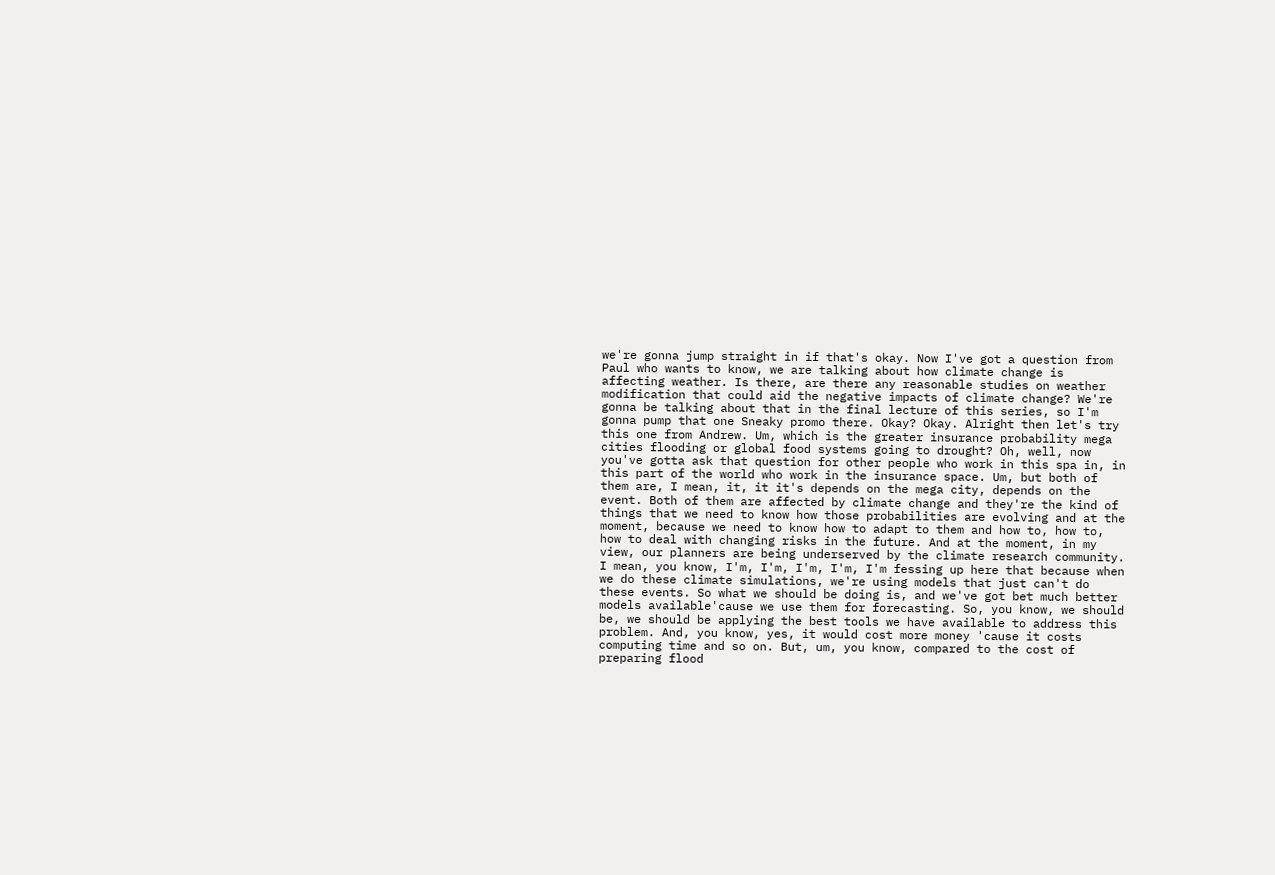we're gonna jump straight in if that's okay. Now I've got a question from Paul who wants to know, we are talking about how climate change is affecting weather. Is there, are there any reasonable studies on weather modification that could aid the negative impacts of climate change? We're gonna be talking about that in the final lecture of this series, so I'm gonna pump that one Sneaky promo there. Okay? Okay. Alright then let's try this one from Andrew. Um, which is the greater insurance probability mega cities flooding or global food systems going to drought? Oh, well, now you've gotta ask that question for other people who work in this spa in, in this part of the world who work in the insurance space. Um, but both of them are, I mean, it, it it's depends on the mega city, depends on the event. Both of them are affected by climate change and they're the kind of things that we need to know how those probabilities are evolving and at the moment, because we need to know how to adapt to them and how to, how to, how to deal with changing risks in the future. And at the moment, in my view, our planners are being underserved by the climate research community. I mean, you know, I'm, I'm, I'm, I'm, I'm fessing up here that because when we do these climate simulations, we're using models that just can't do these events. So what we should be doing is, and we've got bet much better models available'cause we use them for forecasting. So, you know, we should be, we should be applying the best tools we have available to address this problem. And, you know, yes, it would cost more money 'cause it costs computing time and so on. But, um, you know, compared to the cost of preparing flood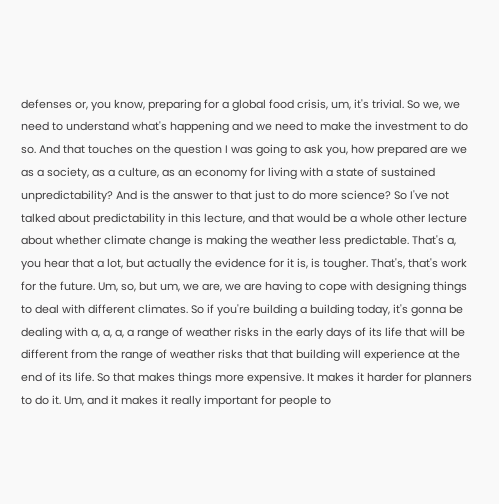defenses or, you know, preparing for a global food crisis, um, it's trivial. So we, we need to understand what's happening and we need to make the investment to do so. And that touches on the question I was going to ask you, how prepared are we as a society, as a culture, as an economy for living with a state of sustained unpredictability? And is the answer to that just to do more science? So I've not talked about predictability in this lecture, and that would be a whole other lecture about whether climate change is making the weather less predictable. That's a, you hear that a lot, but actually the evidence for it is, is tougher. That's, that's work for the future. Um, so, but um, we are, we are having to cope with designing things to deal with different climates. So if you're building a building today, it's gonna be dealing with a, a, a, a range of weather risks in the early days of its life that will be different from the range of weather risks that that building will experience at the end of its life. So that makes things more expensive. It makes it harder for planners to do it. Um, and it makes it really important for people to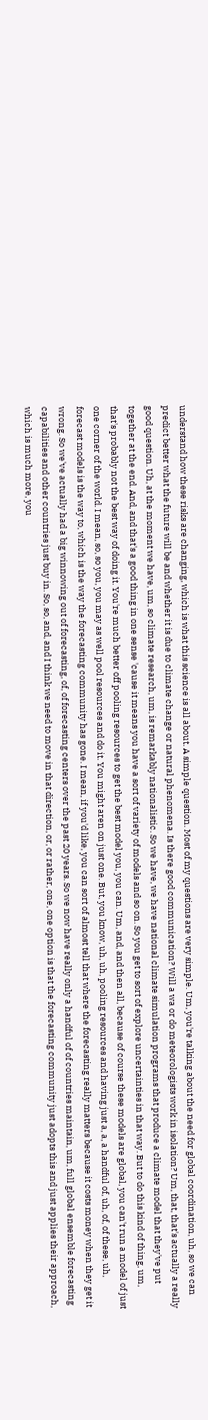understand how these risks are changing, which is what this science is all about. A simple question. Most of my questions are very simple. Um, you're talking about the need for global coordination, uh, so we can predict better what the future will be and whether it is due to climate change or natural phenomena. Is there good communication? Will a wa or do meteorologists work in isolation? Um, that, that's actually a really good question. Uh, at the moment we have, um, so climate research, um, is remarkably nationalistic. So we have, we have national climate simulation programs that produce a climate model that they've put together at the end. And, and that's a good thing in one sense 'cause it means you have a sort of variety of models and so on. So you get to sort of explore uncertainties in that way. But to do this kind of thing, um, that's probably not the best way of doing it. You're much better off pooling resources to get the best model you, you can. Um, and, and then all, because of course these models are global, you can't run a model of just one corner of the world. I mean, so, so you, you may as well pool resources and do it. You might aren on just one. But, you know, uh, uh, pooling resources and having just a, a, a handful of, uh, of, of these, uh, forecast models is the way to, which is the way the forecasting community has gone. I mean, if you'd like, you can sort of almost tell that where the forecasting really matters because it costs money when they get it wrong. So we've actually had a big winnowing out of forecasting, of, of forecasting centers over the past 20 years. So we now have really only a handful of of countries maintain, um, full global ensemble forecasting capabilities and other countries just buy in. So, so, and, and I think we need to move in that direction, or, or rather, one, one option is that the forecasting community just adopts this and just applies their approach, which is much more, you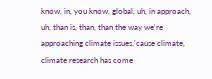know, in, you know, global, uh, in approach, uh, than is, than, than the way we're approaching climate issues.'cause climate, climate research has come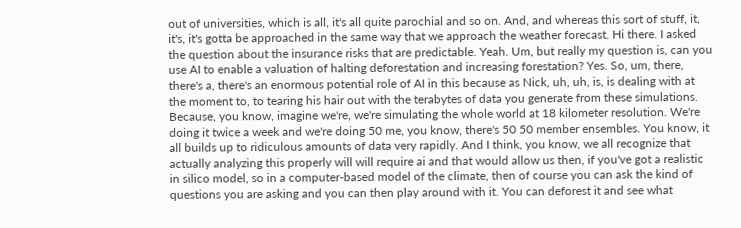out of universities, which is all, it's all quite parochial and so on. And, and whereas this sort of stuff, it, it's, it's gotta be approached in the same way that we approach the weather forecast. Hi there. I asked the question about the insurance risks that are predictable. Yeah. Um, but really my question is, can you use AI to enable a valuation of halting deforestation and increasing forestation? Yes. So, um, there, there's a, there's an enormous potential role of AI in this because as Nick, uh, uh, is, is dealing with at the moment to, to tearing his hair out with the terabytes of data you generate from these simulations. Because, you know, imagine we're, we're simulating the whole world at 18 kilometer resolution. We're doing it twice a week and we're doing 50 me, you know, there's 50 50 member ensembles. You know, it all builds up to ridiculous amounts of data very rapidly. And I think, you know, we all recognize that actually analyzing this properly will will require ai and that would allow us then, if you've got a realistic in silico model, so in a computer-based model of the climate, then of course you can ask the kind of questions you are asking and you can then play around with it. You can deforest it and see what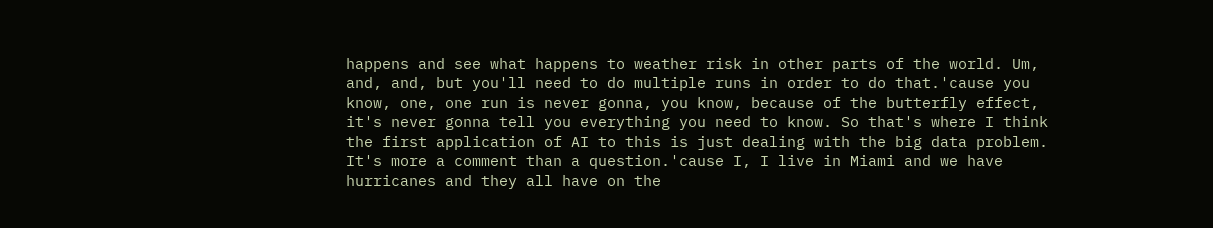happens and see what happens to weather risk in other parts of the world. Um, and, and, but you'll need to do multiple runs in order to do that.'cause you know, one, one run is never gonna, you know, because of the butterfly effect, it's never gonna tell you everything you need to know. So that's where I think the first application of AI to this is just dealing with the big data problem. It's more a comment than a question.'cause I, I live in Miami and we have hurricanes and they all have on the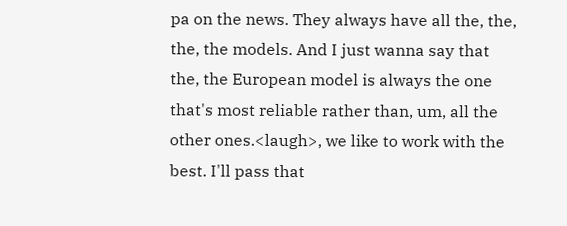pa on the news. They always have all the, the, the, the models. And I just wanna say that the, the European model is always the one that's most reliable rather than, um, all the other ones.<laugh>, we like to work with the best. I'll pass that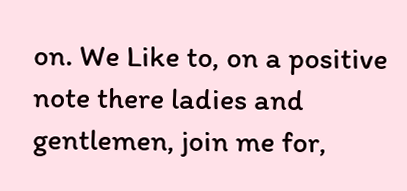on. We Like to, on a positive note there ladies and gentlemen, join me for,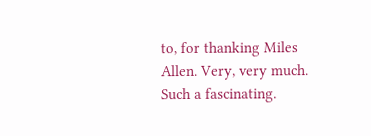to, for thanking Miles Allen. Very, very much. Such a fascinating.